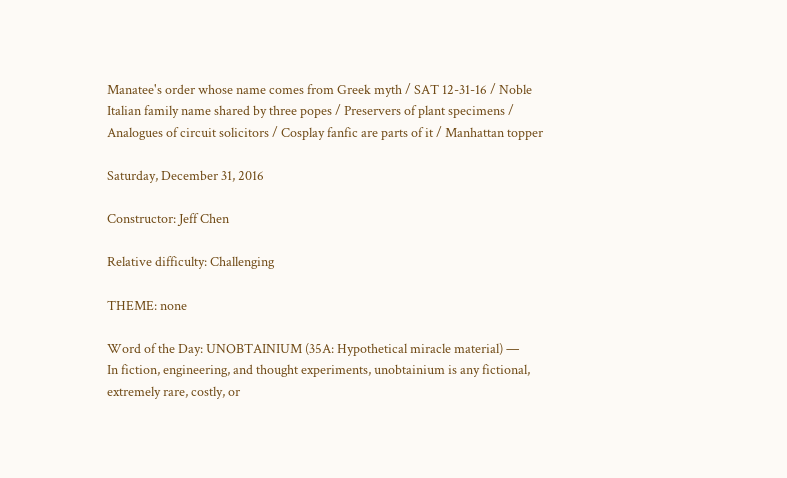Manatee's order whose name comes from Greek myth / SAT 12-31-16 / Noble Italian family name shared by three popes / Preservers of plant specimens / Analogues of circuit solicitors / Cosplay fanfic are parts of it / Manhattan topper

Saturday, December 31, 2016

Constructor: Jeff Chen

Relative difficulty: Challenging

THEME: none

Word of the Day: UNOBTAINIUM (35A: Hypothetical miracle material) —
In fiction, engineering, and thought experiments, unobtainium is any fictional, extremely rare, costly, or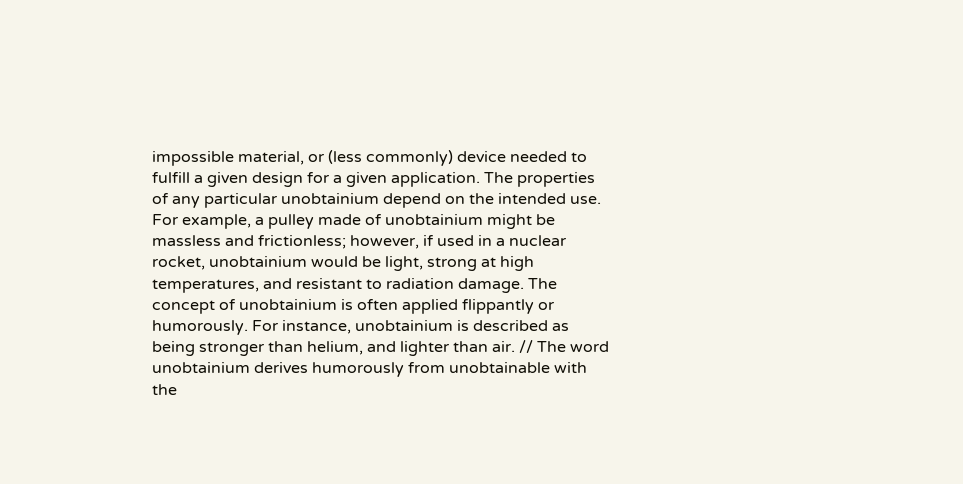impossible material, or (less commonly) device needed to fulfill a given design for a given application. The properties of any particular unobtainium depend on the intended use. For example, a pulley made of unobtainium might be massless and frictionless; however, if used in a nuclear rocket, unobtainium would be light, strong at high temperatures, and resistant to radiation damage. The concept of unobtainium is often applied flippantly or humorously. For instance, unobtainium is described as being stronger than helium, and lighter than air. // The word unobtainium derives humorously from unobtainable with the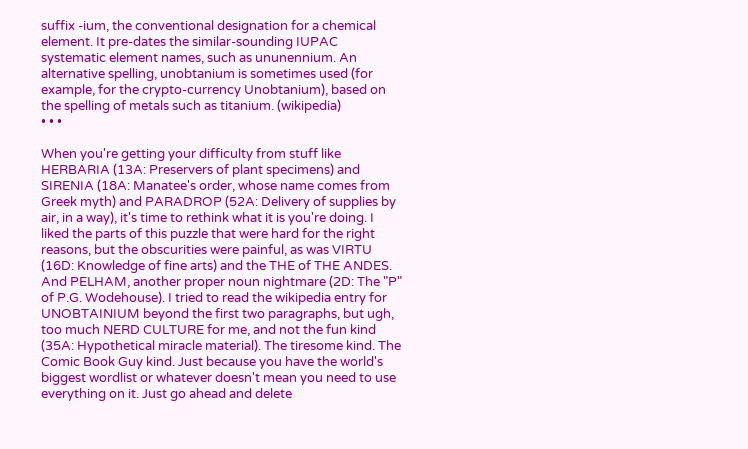suffix -ium, the conventional designation for a chemical element. It pre-dates the similar-sounding IUPAC systematic element names, such as ununennium. An alternative spelling, unobtanium is sometimes used (for example, for the crypto-currency Unobtanium), based on the spelling of metals such as titanium. (wikipedia)
• • •

When you're getting your difficulty from stuff like HERBARIA (13A: Preservers of plant specimens) and SIRENIA (18A: Manatee's order, whose name comes from Greek myth) and PARADROP (52A: Delivery of supplies by air, in a way), it's time to rethink what it is you're doing. I liked the parts of this puzzle that were hard for the right reasons, but the obscurities were painful, as was VIRTU (16D: Knowledge of fine arts) and the THE of THE ANDES. And PELHAM, another proper noun nightmare (2D: The "P" of P.G. Wodehouse). I tried to read the wikipedia entry for UNOBTAINIUM beyond the first two paragraphs, but ugh, too much NERD CULTURE for me, and not the fun kind (35A: Hypothetical miracle material). The tiresome kind. The Comic Book Guy kind. Just because you have the world's biggest wordlist or whatever doesn't mean you need to use everything on it. Just go ahead and delete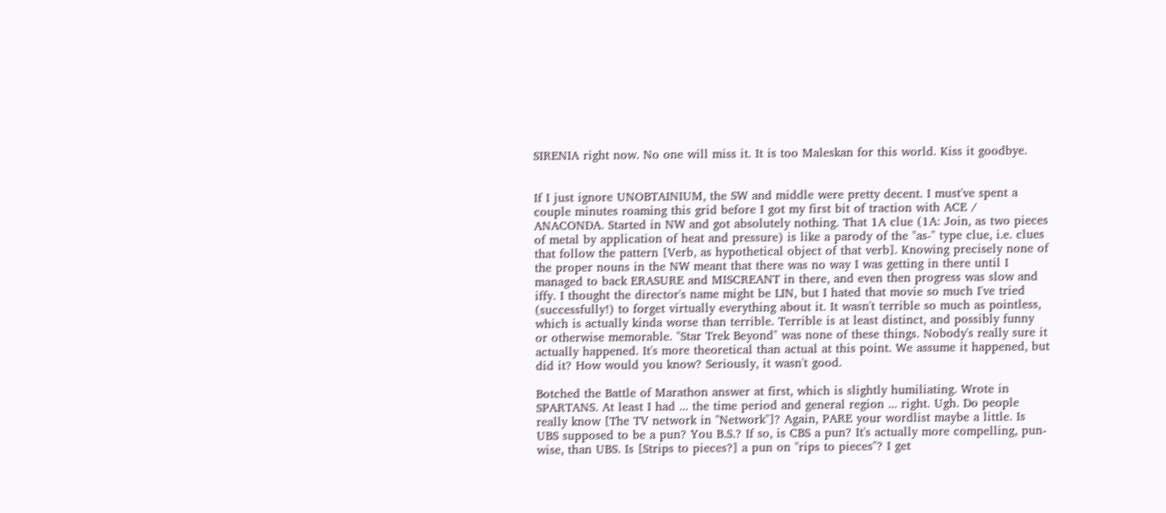SIRENIA right now. No one will miss it. It is too Maleskan for this world. Kiss it goodbye.


If I just ignore UNOBTAINIUM, the SW and middle were pretty decent. I must've spent a couple minutes roaming this grid before I got my first bit of traction with ACE / ANACONDA. Started in NW and got absolutely nothing. That 1A clue (1A: Join, as two pieces of metal by application of heat and pressure) is like a parody of the "as-" type clue, i.e. clues that follow the pattern [Verb, as hypothetical object of that verb]. Knowing precisely none of the proper nouns in the NW meant that there was no way I was getting in there until I managed to back ERASURE and MISCREANT in there, and even then progress was slow and iffy. I thought the director's name might be LIN, but I hated that movie so much I've tried (successfully!) to forget virtually everything about it. It wasn't terrible so much as pointless, which is actually kinda worse than terrible. Terrible is at least distinct, and possibly funny or otherwise memorable. "Star Trek Beyond" was none of these things. Nobody's really sure it actually happened. It's more theoretical than actual at this point. We assume it happened, but did it? How would you know? Seriously, it wasn't good.

Botched the Battle of Marathon answer at first, which is slightly humiliating. Wrote in SPARTANS. At least I had ... the time period and general region ... right. Ugh. Do people really know [The TV network in "Network"]? Again, PARE your wordlist maybe a little. Is UBS supposed to be a pun? You B.S.? If so, is CBS a pun? It's actually more compelling, pun-wise, than UBS. Is [Strips to pieces?] a pun on "rips to pieces"? I get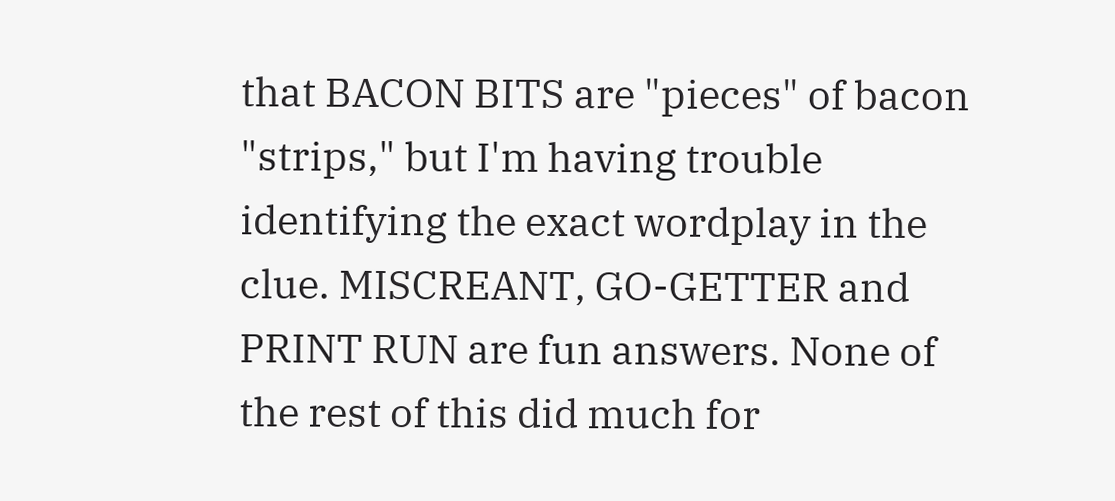that BACON BITS are "pieces" of bacon "strips," but I'm having trouble identifying the exact wordplay in the clue. MISCREANT, GO-GETTER and PRINT RUN are fun answers. None of the rest of this did much for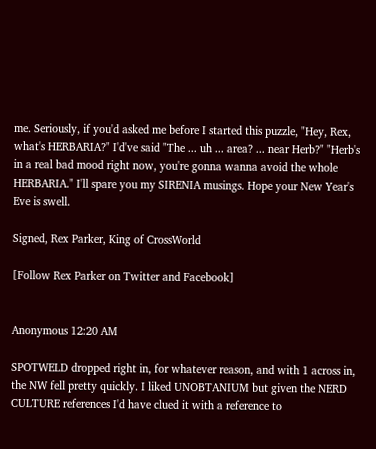me. Seriously, if you'd asked me before I started this puzzle, "Hey, Rex, what's HERBARIA?" I'd've said "The ... uh ... area? ... near Herb?" "Herb's in a real bad mood right now, you're gonna wanna avoid the whole HERBARIA." I'll spare you my SIRENIA musings. Hope your New Year's Eve is swell.

Signed, Rex Parker, King of CrossWorld

[Follow Rex Parker on Twitter and Facebook]


Anonymous 12:20 AM

SPOTWELD dropped right in, for whatever reason, and with 1 across in, the NW fell pretty quickly. I liked UNOBTANIUM but given the NERD CULTURE references I'd have clued it with a reference to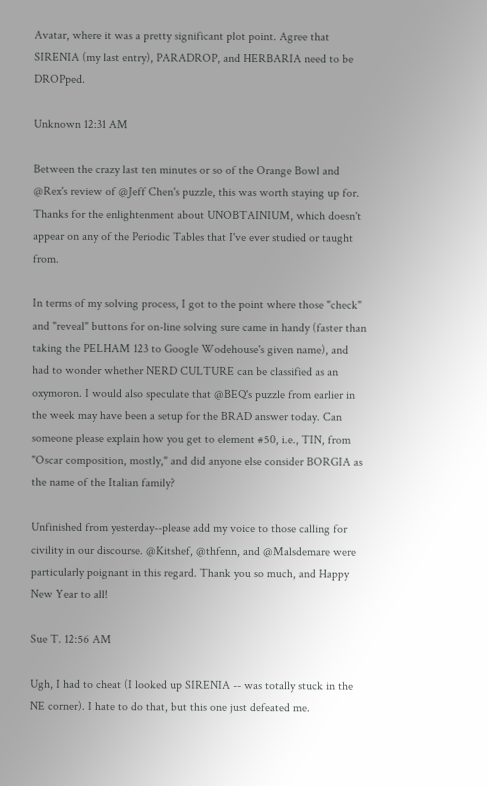Avatar, where it was a pretty significant plot point. Agree that SIRENIA (my last entry), PARADROP, and HERBARIA need to be DROPped.

Unknown 12:31 AM

Between the crazy last ten minutes or so of the Orange Bowl and @Rex's review of @Jeff Chen's puzzle, this was worth staying up for. Thanks for the enlightenment about UNOBTAINIUM, which doesn't appear on any of the Periodic Tables that I've ever studied or taught from.

In terms of my solving process, I got to the point where those "check" and "reveal" buttons for on-line solving sure came in handy (faster than taking the PELHAM 123 to Google Wodehouse's given name), and had to wonder whether NERD CULTURE can be classified as an oxymoron. I would also speculate that @BEQ's puzzle from earlier in the week may have been a setup for the BRAD answer today. Can someone please explain how you get to element #50, i.e., TIN, from "Oscar composition, mostly," and did anyone else consider BORGIA as the name of the Italian family?

Unfinished from yesterday--please add my voice to those calling for civility in our discourse. @Kitshef, @thfenn, and @Malsdemare were particularly poignant in this regard. Thank you so much, and Happy New Year to all!

Sue T. 12:56 AM

Ugh, I had to cheat (I looked up SIRENIA -- was totally stuck in the NE corner). I hate to do that, but this one just defeated me.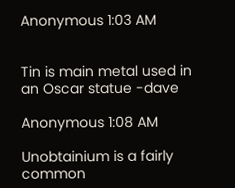Anonymous 1:03 AM


Tin is main metal used in an Oscar statue -dave

Anonymous 1:08 AM

Unobtainium is a fairly common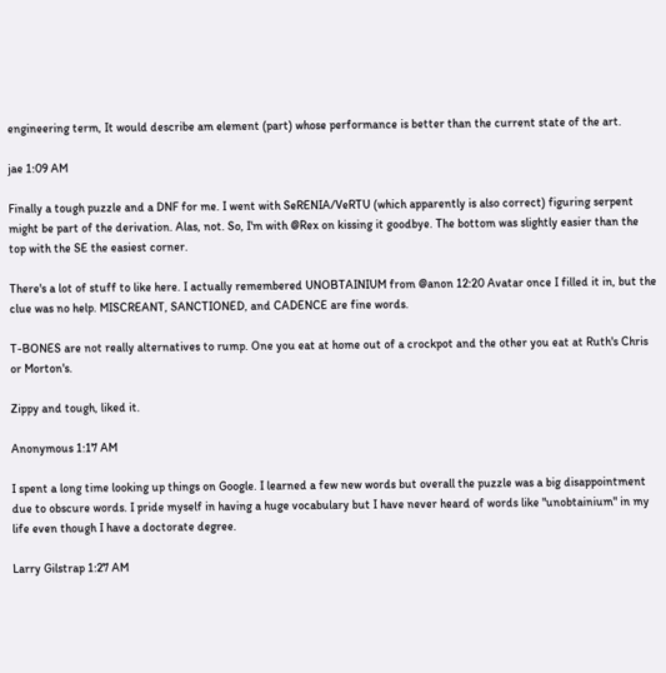engineering term, It would describe am element (part) whose performance is better than the current state of the art.

jae 1:09 AM

Finally a tough puzzle and a DNF for me. I went with SeRENIA/VeRTU (which apparently is also correct) figuring serpent might be part of the derivation. Alas, not. So, I'm with @Rex on kissing it goodbye. The bottom was slightly easier than the top with the SE the easiest corner.

There's a lot of stuff to like here. I actually remembered UNOBTAINIUM from @anon 12:20 Avatar once I filled it in, but the clue was no help. MISCREANT, SANCTIONED, and CADENCE are fine words.

T-BONES are not really alternatives to rump. One you eat at home out of a crockpot and the other you eat at Ruth's Chris or Morton's.

Zippy and tough, liked it.

Anonymous 1:17 AM

I spent a long time looking up things on Google. I learned a few new words but overall the puzzle was a big disappointment due to obscure words. I pride myself in having a huge vocabulary but I have never heard of words like "unobtainium" in my life even though I have a doctorate degree.

Larry Gilstrap 1:27 AM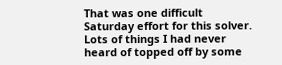That was one difficult Saturday effort for this solver. Lots of things I had never heard of topped off by some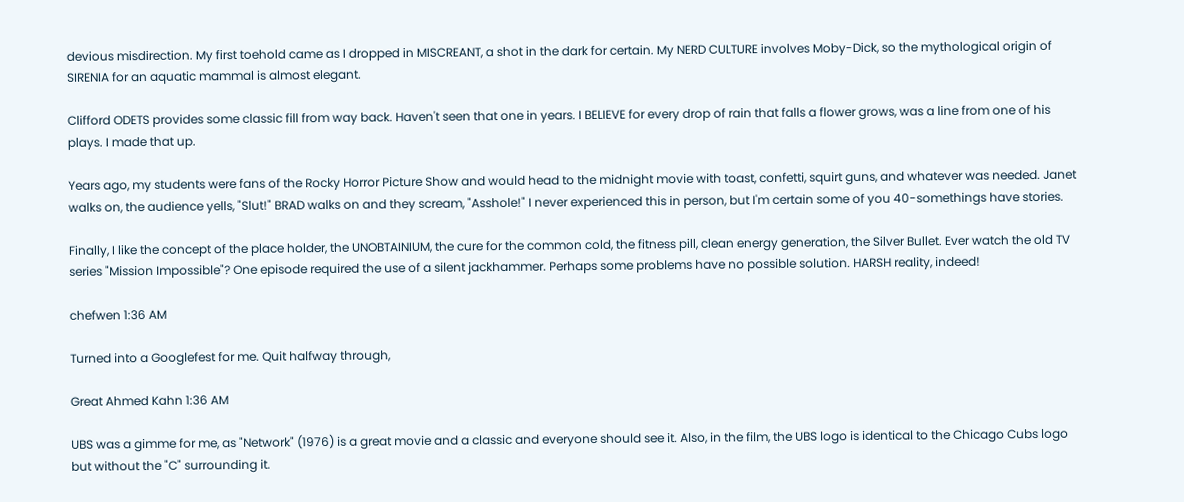devious misdirection. My first toehold came as I dropped in MISCREANT, a shot in the dark for certain. My NERD CULTURE involves Moby-Dick, so the mythological origin of SIRENIA for an aquatic mammal is almost elegant.

Clifford ODETS provides some classic fill from way back. Haven't seen that one in years. I BELIEVE for every drop of rain that falls a flower grows, was a line from one of his plays. I made that up.

Years ago, my students were fans of the Rocky Horror Picture Show and would head to the midnight movie with toast, confetti, squirt guns, and whatever was needed. Janet walks on, the audience yells, "Slut!" BRAD walks on and they scream, "Asshole!" I never experienced this in person, but I'm certain some of you 40-somethings have stories.

Finally, I like the concept of the place holder, the UNOBTAINIUM, the cure for the common cold, the fitness pill, clean energy generation, the Silver Bullet. Ever watch the old TV series "Mission Impossible"? One episode required the use of a silent jackhammer. Perhaps some problems have no possible solution. HARSH reality, indeed!

chefwen 1:36 AM

Turned into a Googlefest for me. Quit halfway through,

Great Ahmed Kahn 1:36 AM

UBS was a gimme for me, as "Network" (1976) is a great movie and a classic and everyone should see it. Also, in the film, the UBS logo is identical to the Chicago Cubs logo but without the "C" surrounding it.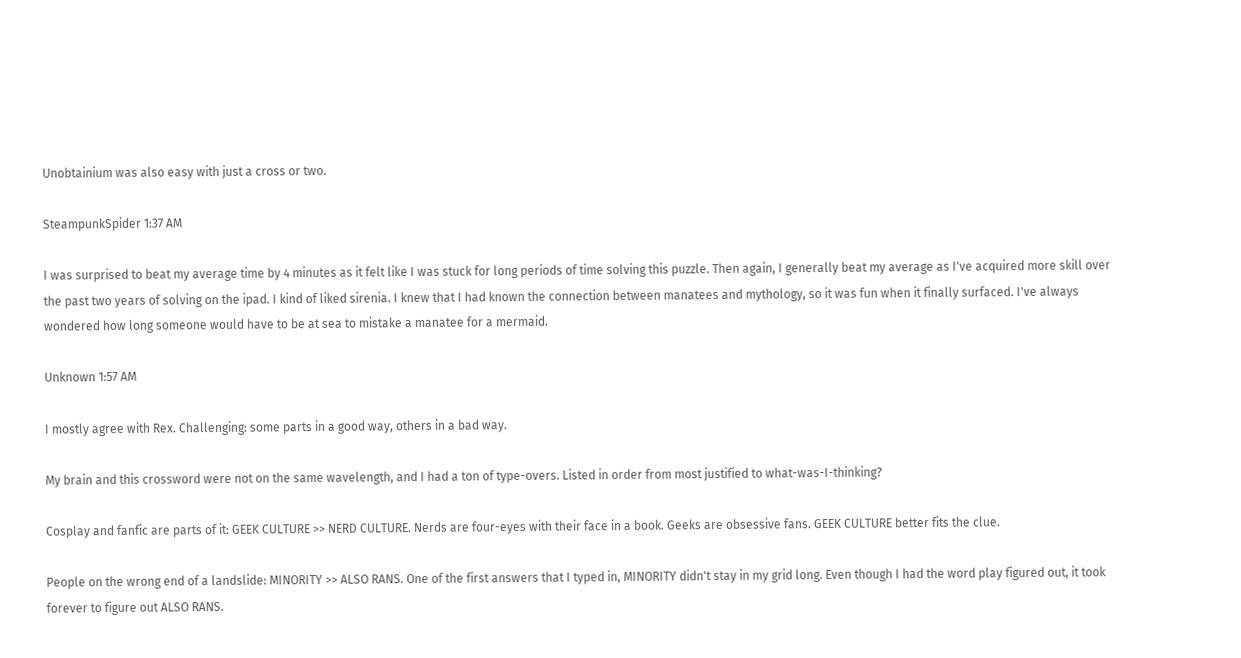Unobtainium was also easy with just a cross or two.

SteampunkSpider 1:37 AM

I was surprised to beat my average time by 4 minutes as it felt like I was stuck for long periods of time solving this puzzle. Then again, I generally beat my average as I've acquired more skill over the past two years of solving on the ipad. I kind of liked sirenia. I knew that I had known the connection between manatees and mythology, so it was fun when it finally surfaced. I've always wondered how long someone would have to be at sea to mistake a manatee for a mermaid.

Unknown 1:57 AM

I mostly agree with Rex. Challenging: some parts in a good way, others in a bad way.

My brain and this crossword were not on the same wavelength, and I had a ton of type-overs. Listed in order from most justified to what-was-I-thinking?

Cosplay and fanfic are parts of it: GEEK CULTURE >> NERD CULTURE. Nerds are four-eyes with their face in a book. Geeks are obsessive fans. GEEK CULTURE better fits the clue.

People on the wrong end of a landslide: MINORITY >> ALSO RANS. One of the first answers that I typed in, MINORITY didn't stay in my grid long. Even though I had the word play figured out, it took forever to figure out ALSO RANS.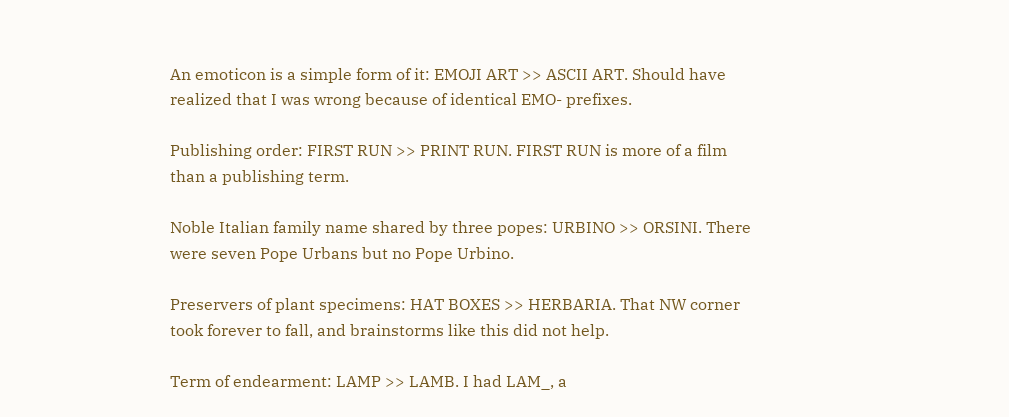An emoticon is a simple form of it: EMOJI ART >> ASCII ART. Should have realized that I was wrong because of identical EMO- prefixes.

Publishing order: FIRST RUN >> PRINT RUN. FIRST RUN is more of a film than a publishing term.

Noble Italian family name shared by three popes: URBINO >> ORSINI. There were seven Pope Urbans but no Pope Urbino.

Preservers of plant specimens: HAT BOXES >> HERBARIA. That NW corner took forever to fall, and brainstorms like this did not help.

Term of endearment: LAMP >> LAMB. I had LAM_, a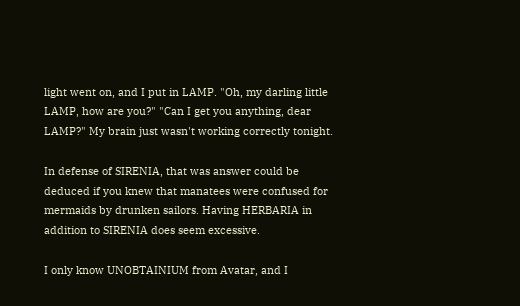light went on, and I put in LAMP. "Oh, my darling little LAMP, how are you?" "Can I get you anything, dear LAMP?" My brain just wasn't working correctly tonight.

In defense of SIRENIA, that was answer could be deduced if you knew that manatees were confused for mermaids by drunken sailors. Having HERBARIA in addition to SIRENIA does seem excessive.

I only know UNOBTAINIUM from Avatar, and I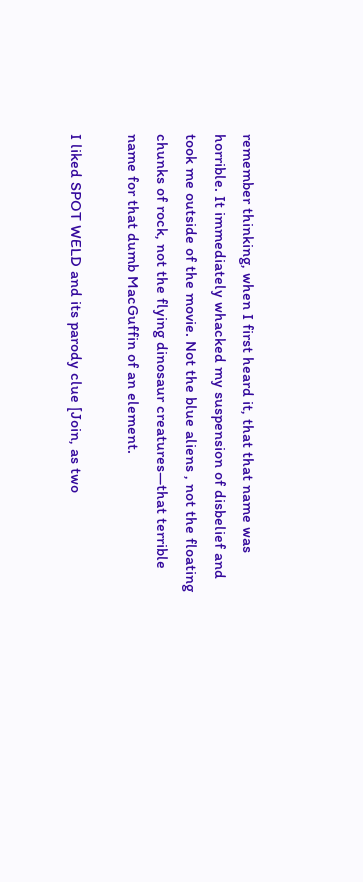remember thinking, when I first heard it, that that name was horrible. It immediately whacked my suspension of disbelief and took me outside of the movie. Not the blue aliens , not the floating chunks of rock, not the flying dinosaur creatures—that terrible name for that dumb MacGuffin of an element.

I liked SPOT WELD and its parody clue [Join, as two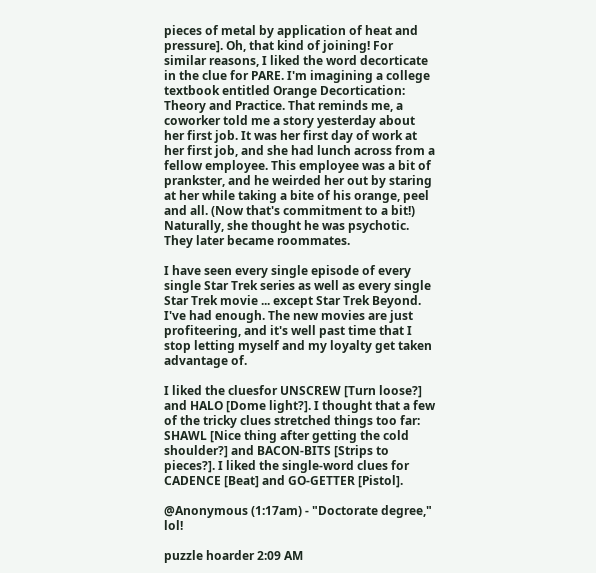pieces of metal by application of heat and pressure]. Oh, that kind of joining! For similar reasons, I liked the word decorticate in the clue for PARE. I'm imagining a college textbook entitled Orange Decortication: Theory and Practice. That reminds me, a coworker told me a story yesterday about her first job. It was her first day of work at her first job, and she had lunch across from a fellow employee. This employee was a bit of prankster, and he weirded her out by staring at her while taking a bite of his orange, peel and all. (Now that's commitment to a bit!) Naturally, she thought he was psychotic. They later became roommates.

I have seen every single episode of every single Star Trek series as well as every single Star Trek movie ... except Star Trek Beyond. I've had enough. The new movies are just profiteering, and it's well past time that I stop letting myself and my loyalty get taken advantage of.

I liked the cluesfor UNSCREW [Turn loose?] and HALO [Dome light?]. I thought that a few of the tricky clues stretched things too far: SHAWL [Nice thing after getting the cold shoulder?] and BACON-BITS [Strips to pieces?]. I liked the single-word clues for CADENCE [Beat] and GO-GETTER [Pistol].

@Anonymous (1:17am) - "Doctorate degree," lol!

puzzle hoarder 2:09 AM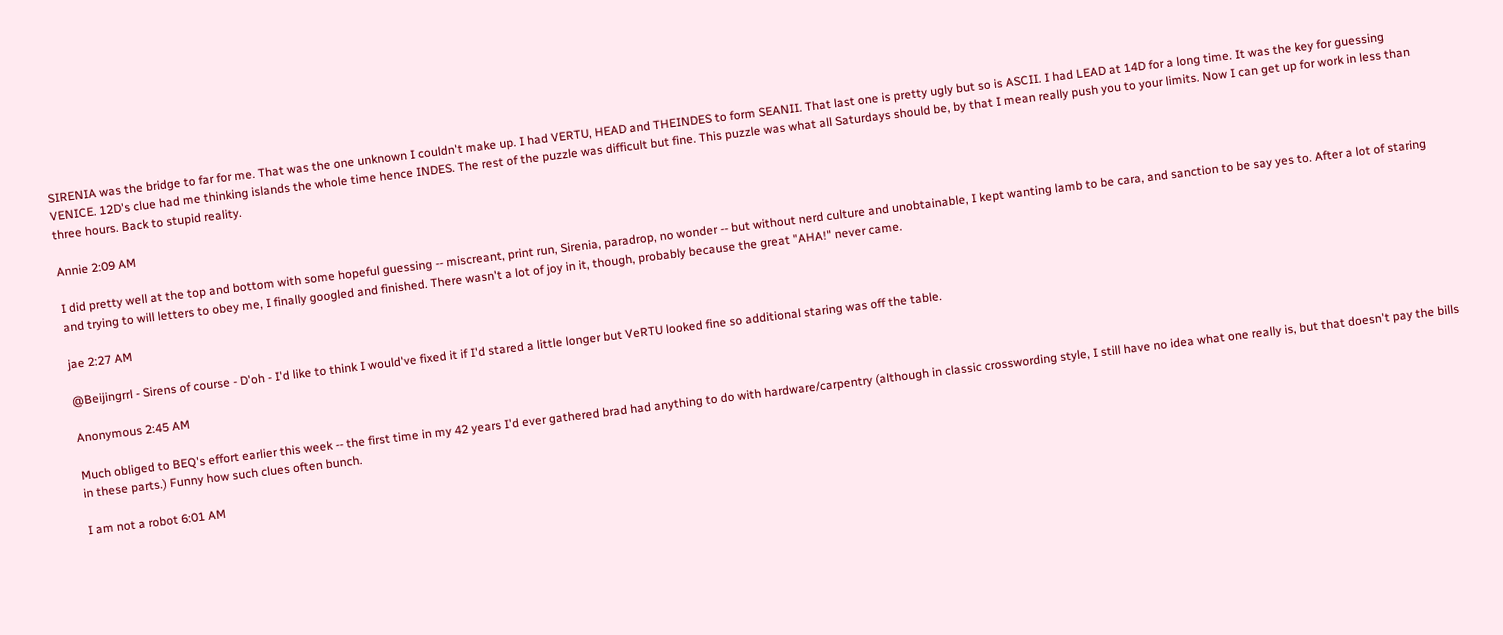SIRENIA was the bridge to far for me. That was the one unknown I couldn't make up. I had VERTU, HEAD and THEINDES to form SEANII. That last one is pretty ugly but so is ASCII. I had LEAD at 14D for a long time. It was the key for guessing VENICE. 12D's clue had me thinking islands the whole time hence INDES. The rest of the puzzle was difficult but fine. This puzzle was what all Saturdays should be, by that I mean really push you to your limits. Now I can get up for work in less than three hours. Back to stupid reality.

Annie 2:09 AM

I did pretty well at the top and bottom with some hopeful guessing -- miscreant, print run, Sirenia, paradrop, no wonder -- but without nerd culture and unobtainable, I kept wanting lamb to be cara, and sanction to be say yes to. After a lot of staring and trying to will letters to obey me, I finally googled and finished. There wasn't a lot of joy in it, though, probably because the great "AHA!" never came.

jae 2:27 AM

@Beijingrrl - Sirens of course - D'oh - I'd like to think I would've fixed it if I'd stared a little longer but VeRTU looked fine so additional staring was off the table.

Anonymous 2:45 AM

Much obliged to BEQ's effort earlier this week -- the first time in my 42 years I'd ever gathered brad had anything to do with hardware/carpentry (although in classic crosswording style, I still have no idea what one really is, but that doesn't pay the bills in these parts.) Funny how such clues often bunch.

I am not a robot 6:01 AM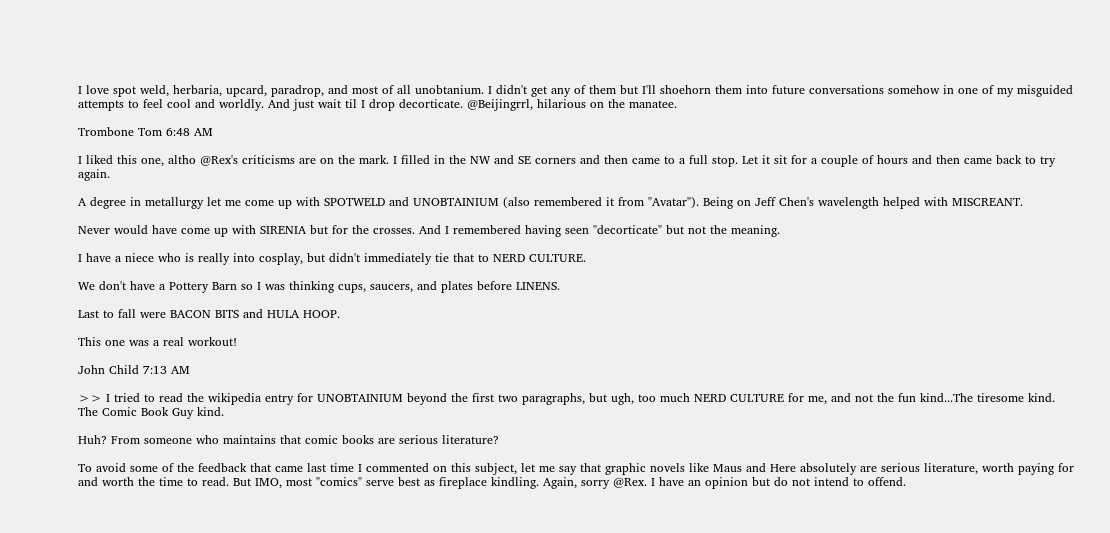I love spot weld, herbaria, upcard, paradrop, and most of all unobtanium. I didn't get any of them but I'll shoehorn them into future conversations somehow in one of my misguided attempts to feel cool and worldly. And just wait til I drop decorticate. @Beijingrrl, hilarious on the manatee.

Trombone Tom 6:48 AM

I liked this one, altho @Rex's criticisms are on the mark. I filled in the NW and SE corners and then came to a full stop. Let it sit for a couple of hours and then came back to try again.

A degree in metallurgy let me come up with SPOTWELD and UNOBTAINIUM (also remembered it from "Avatar"). Being on Jeff Chen's wavelength helped with MISCREANT.

Never would have come up with SIRENIA but for the crosses. And I remembered having seen "decorticate" but not the meaning.

I have a niece who is really into cosplay, but didn't immediately tie that to NERD CULTURE.

We don't have a Pottery Barn so I was thinking cups, saucers, and plates before LINENS.

Last to fall were BACON BITS and HULA HOOP.

This one was a real workout!

John Child 7:13 AM

>> I tried to read the wikipedia entry for UNOBTAINIUM beyond the first two paragraphs, but ugh, too much NERD CULTURE for me, and not the fun kind...The tiresome kind. The Comic Book Guy kind.

Huh? From someone who maintains that comic books are serious literature?

To avoid some of the feedback that came last time I commented on this subject, let me say that graphic novels like Maus and Here absolutely are serious literature, worth paying for and worth the time to read. But IMO, most "comics" serve best as fireplace kindling. Again, sorry @Rex. I have an opinion but do not intend to offend.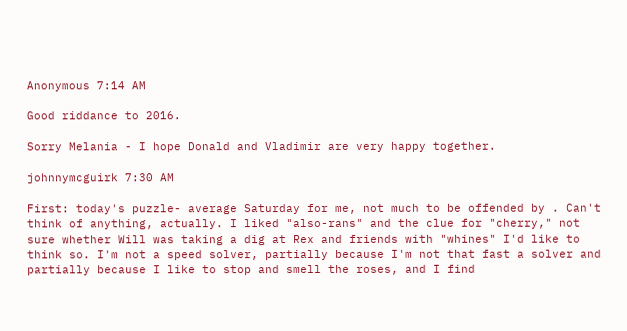Anonymous 7:14 AM

Good riddance to 2016.

Sorry Melania - I hope Donald and Vladimir are very happy together.

johnnymcguirk 7:30 AM

First: today's puzzle- average Saturday for me, not much to be offended by . Can't think of anything, actually. I liked "also-rans" and the clue for "cherry," not sure whether Will was taking a dig at Rex and friends with "whines" I'd like to think so. I'm not a speed solver, partially because I'm not that fast a solver and partially because I like to stop and smell the roses, and I find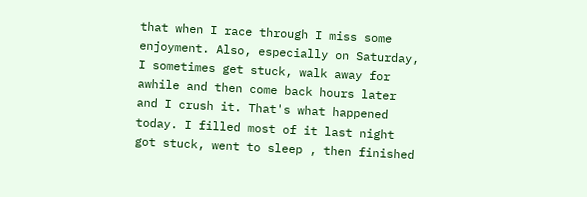that when I race through I miss some enjoyment. Also, especially on Saturday, I sometimes get stuck, walk away for awhile and then come back hours later and I crush it. That's what happened today. I filled most of it last night got stuck, went to sleep , then finished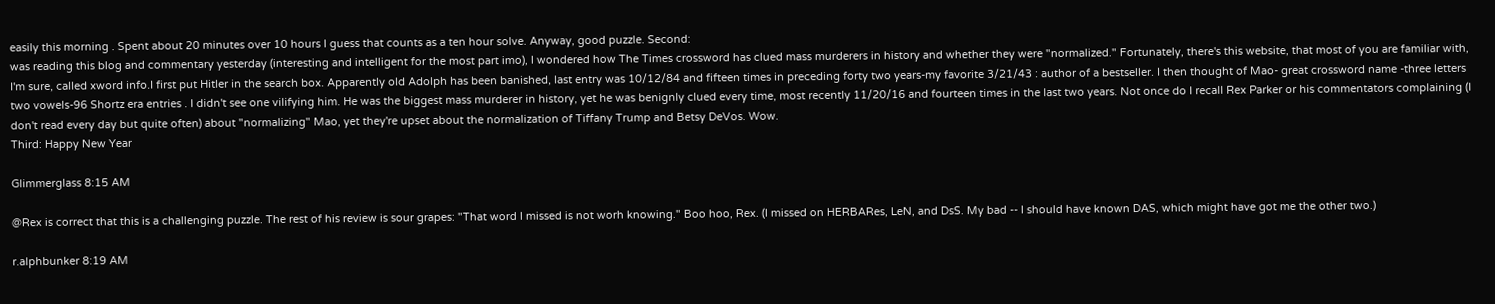easily this morning . Spent about 20 minutes over 10 hours I guess that counts as a ten hour solve. Anyway, good puzzle. Second:
was reading this blog and commentary yesterday (interesting and intelligent for the most part imo), I wondered how The Times crossword has clued mass murderers in history and whether they were "normalized." Fortunately, there's this website, that most of you are familiar with, I'm sure, called xword info.I first put Hitler in the search box. Apparently old Adolph has been banished, last entry was 10/12/84 and fifteen times in preceding forty two years-my favorite 3/21/43 : author of a bestseller. I then thought of Mao- great crossword name -three letters two vowels-96 Shortz era entries . I didn't see one vilifying him. He was the biggest mass murderer in history, yet he was benignly clued every time, most recently 11/20/16 and fourteen times in the last two years. Not once do I recall Rex Parker or his commentators complaining (I don't read every day but quite often) about "normalizing" Mao, yet they're upset about the normalization of Tiffany Trump and Betsy DeVos. Wow.
Third: Happy New Year

Glimmerglass 8:15 AM

@Rex is correct that this is a challenging puzzle. The rest of his review is sour grapes: "That word I missed is not worh knowing." Boo hoo, Rex. (I missed on HERBARes, LeN, and DsS. My bad -- I should have known DAS, which might have got me the other two.)

r.alphbunker 8:19 AM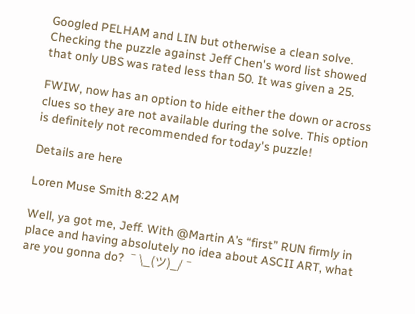Googled PELHAM and LIN but otherwise a clean solve. Checking the puzzle against Jeff Chen's word list showed that only UBS was rated less than 50. It was given a 25.

FWIW, now has an option to hide either the down or across clues so they are not available during the solve. This option is definitely not recommended for today's puzzle!

Details are here

Loren Muse Smith 8:22 AM

Well, ya got me, Jeff. With @Martin A’s “first” RUN firmly in place and having absolutely no idea about ASCII ART, what are you gonna do? ˉ\_(ツ)_/ˉ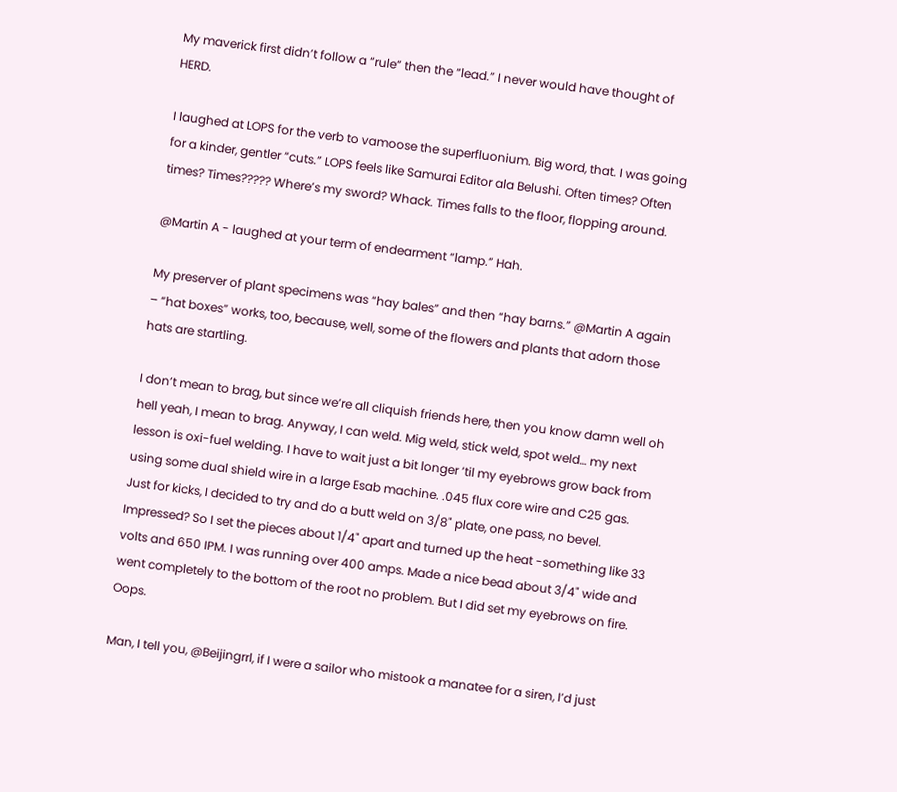My maverick first didn’t follow a “rule” then the “lead.” I never would have thought of HERD.

I laughed at LOPS for the verb to vamoose the superfluonium. Big word, that. I was going for a kinder, gentler “cuts.” LOPS feels like Samurai Editor ala Belushi. Often times? Often times? Times????? Where’s my sword? Whack. Times falls to the floor, flopping around.

@Martin A - laughed at your term of endearment “lamp.” Hah.

My preserver of plant specimens was “hay bales” and then “hay barns.” @Martin A again – “hat boxes” works, too, because, well, some of the flowers and plants that adorn those hats are startling.

I don’t mean to brag, but since we’re all cliquish friends here, then you know damn well oh hell yeah, I mean to brag. Anyway, I can weld. Mig weld, stick weld, spot weld… my next lesson is oxi-fuel welding. I have to wait just a bit longer ‘til my eyebrows grow back from using some dual shield wire in a large Esab machine. .045 flux core wire and C25 gas. Just for kicks, I decided to try and do a butt weld on 3/8" plate, one pass, no bevel. Impressed? So I set the pieces about 1/4" apart and turned up the heat -something like 33 volts and 650 IPM. I was running over 400 amps. Made a nice bead about 3/4" wide and went completely to the bottom of the root no problem. But I did set my eyebrows on fire. Oops.

Man, I tell you, @Beijingrrl, if I were a sailor who mistook a manatee for a siren, I’d just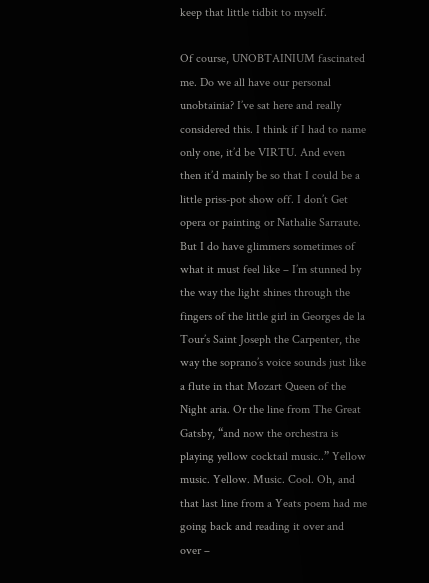keep that little tidbit to myself.

Of course, UNOBTAINIUM fascinated me. Do we all have our personal unobtainia? I’ve sat here and really considered this. I think if I had to name only one, it’d be VIRTU. And even then it’d mainly be so that I could be a little priss-pot show off. I don’t Get opera or painting or Nathalie Sarraute. But I do have glimmers sometimes of what it must feel like – I’m stunned by the way the light shines through the fingers of the little girl in Georges de la Tour’s Saint Joseph the Carpenter, the way the soprano’s voice sounds just like a flute in that Mozart Queen of the Night aria. Or the line from The Great Gatsby, “and now the orchestra is playing yellow cocktail music..” Yellow music. Yellow. Music. Cool. Oh, and that last line from a Yeats poem had me going back and reading it over and over –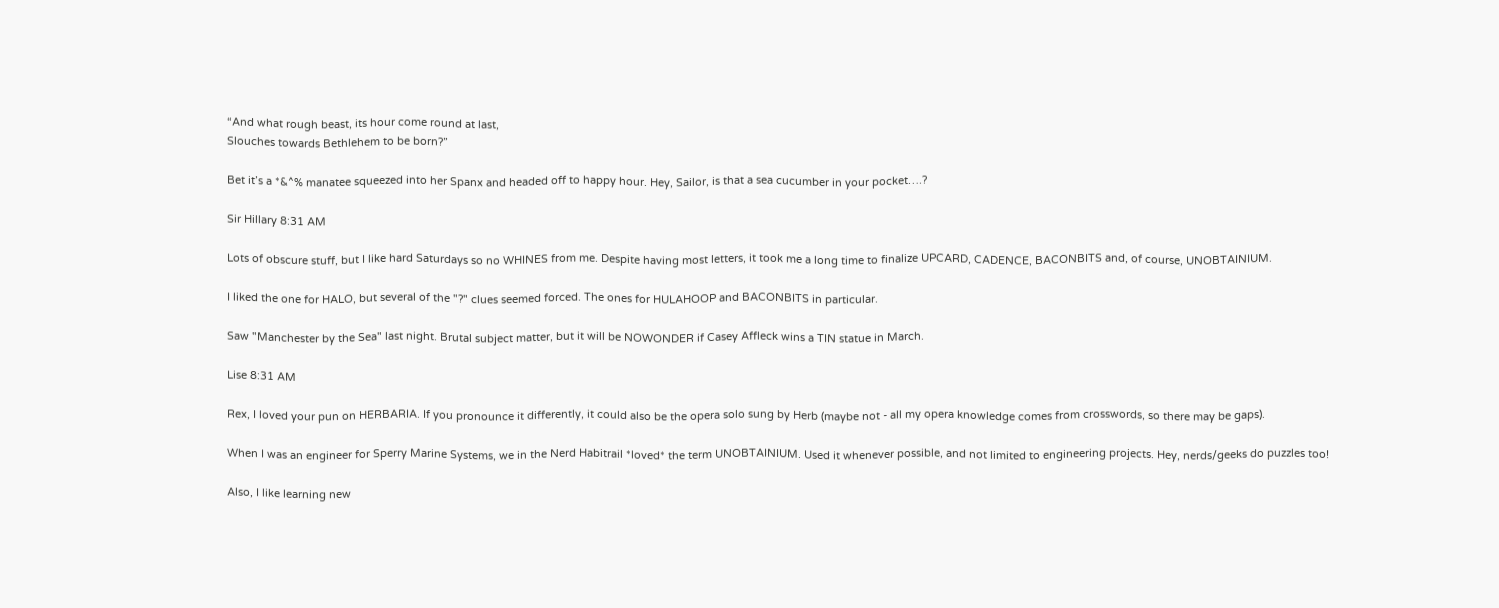“And what rough beast, its hour come round at last,
Slouches towards Bethlehem to be born?”

Bet it’s a *&^% manatee squeezed into her Spanx and headed off to happy hour. Hey, Sailor, is that a sea cucumber in your pocket….?

Sir Hillary 8:31 AM

Lots of obscure stuff, but I like hard Saturdays so no WHINES from me. Despite having most letters, it took me a long time to finalize UPCARD, CADENCE, BACONBITS and, of course, UNOBTAINIUM.

I liked the one for HALO, but several of the "?" clues seemed forced. The ones for HULAHOOP and BACONBITS in particular.

Saw "Manchester by the Sea" last night. Brutal subject matter, but it will be NOWONDER if Casey Affleck wins a TIN statue in March.

Lise 8:31 AM

Rex, I loved your pun on HERBARIA. If you pronounce it differently, it could also be the opera solo sung by Herb (maybe not - all my opera knowledge comes from crosswords, so there may be gaps).

When I was an engineer for Sperry Marine Systems, we in the Nerd Habitrail *loved* the term UNOBTAINIUM. Used it whenever possible, and not limited to engineering projects. Hey, nerds/geeks do puzzles too!

Also, I like learning new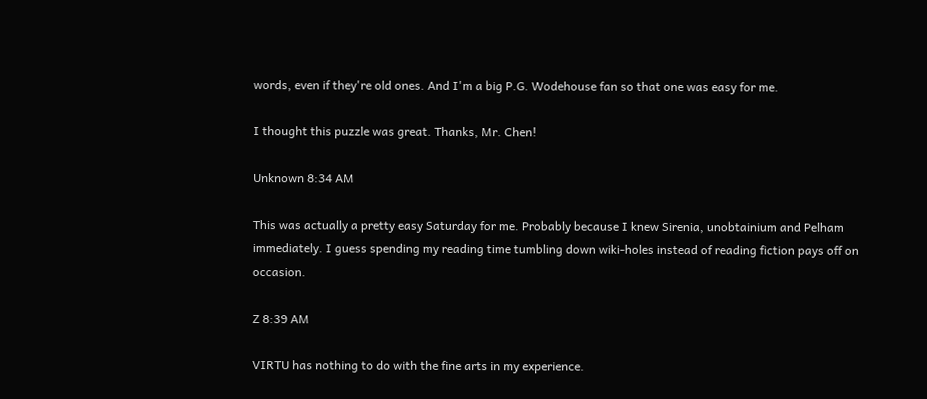words, even if they're old ones. And I'm a big P.G. Wodehouse fan so that one was easy for me.

I thought this puzzle was great. Thanks, Mr. Chen!

Unknown 8:34 AM

This was actually a pretty easy Saturday for me. Probably because I knew Sirenia, unobtainium and Pelham immediately. I guess spending my reading time tumbling down wiki-holes instead of reading fiction pays off on occasion.

Z 8:39 AM

VIRTU has nothing to do with the fine arts in my experience.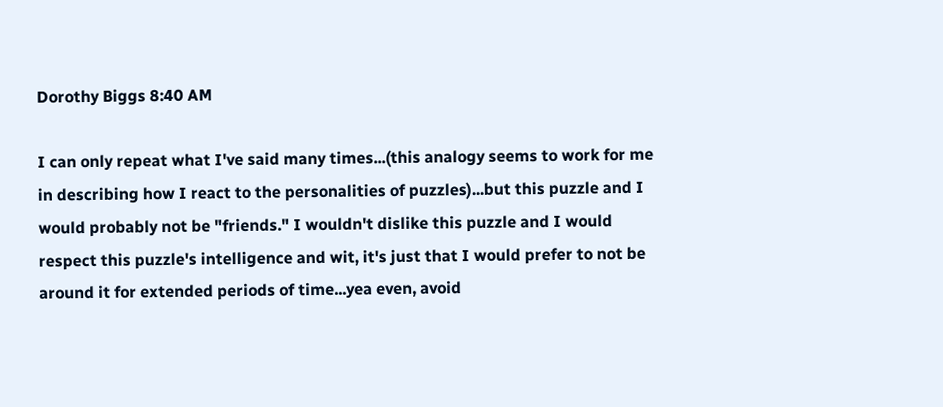Dorothy Biggs 8:40 AM

I can only repeat what I've said many times...(this analogy seems to work for me in describing how I react to the personalities of puzzles)...but this puzzle and I would probably not be "friends." I wouldn't dislike this puzzle and I would respect this puzzle's intelligence and wit, it's just that I would prefer to not be around it for extended periods of time...yea even, avoid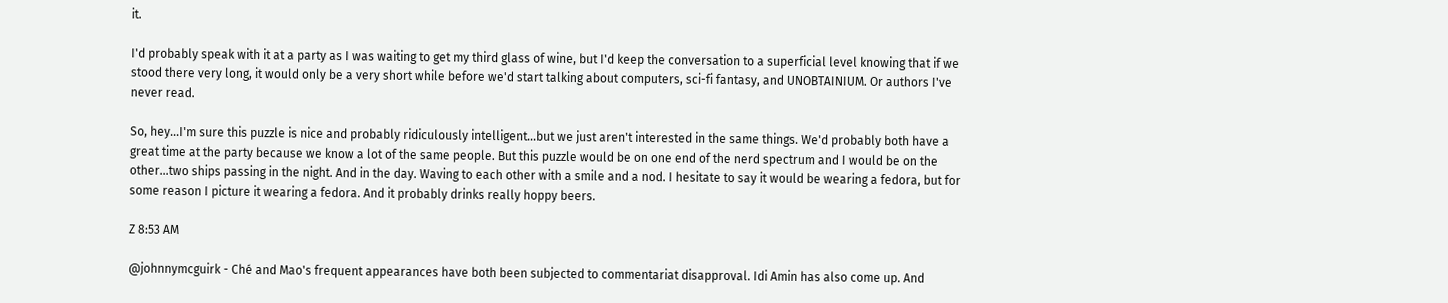it.

I'd probably speak with it at a party as I was waiting to get my third glass of wine, but I'd keep the conversation to a superficial level knowing that if we stood there very long, it would only be a very short while before we'd start talking about computers, sci-fi fantasy, and UNOBTAINIUM. Or authors I've never read.

So, hey...I'm sure this puzzle is nice and probably ridiculously intelligent...but we just aren't interested in the same things. We'd probably both have a great time at the party because we know a lot of the same people. But this puzzle would be on one end of the nerd spectrum and I would be on the other...two ships passing in the night. And in the day. Waving to each other with a smile and a nod. I hesitate to say it would be wearing a fedora, but for some reason I picture it wearing a fedora. And it probably drinks really hoppy beers.

Z 8:53 AM

@johnnymcguirk - Ché and Mao's frequent appearances have both been subjected to commentariat disapproval. Idi Amin has also come up. And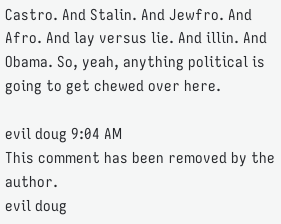Castro. And Stalin. And Jewfro. And Afro. And lay versus lie. And illin. And Obama. So, yeah, anything political is going to get chewed over here.

evil doug 9:04 AM
This comment has been removed by the author.
evil doug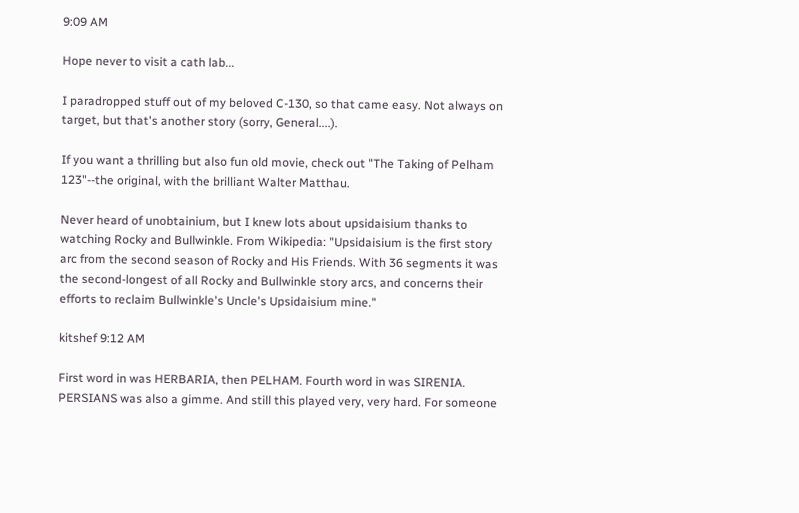9:09 AM

Hope never to visit a cath lab...

I paradropped stuff out of my beloved C-130, so that came easy. Not always on target, but that's another story (sorry, General....).

If you want a thrilling but also fun old movie, check out "The Taking of Pelham 123"--the original, with the brilliant Walter Matthau.

Never heard of unobtainium, but I knew lots about upsidaisium thanks to watching Rocky and Bullwinkle. From Wikipedia: "Upsidaisium is the first story arc from the second season of Rocky and His Friends. With 36 segments it was the second-longest of all Rocky and Bullwinkle story arcs, and concerns their efforts to reclaim Bullwinkle's Uncle's Upsidaisium mine."

kitshef 9:12 AM

First word in was HERBARIA, then PELHAM. Fourth word in was SIRENIA. PERSIANS was also a gimme. And still this played very, very hard. For someone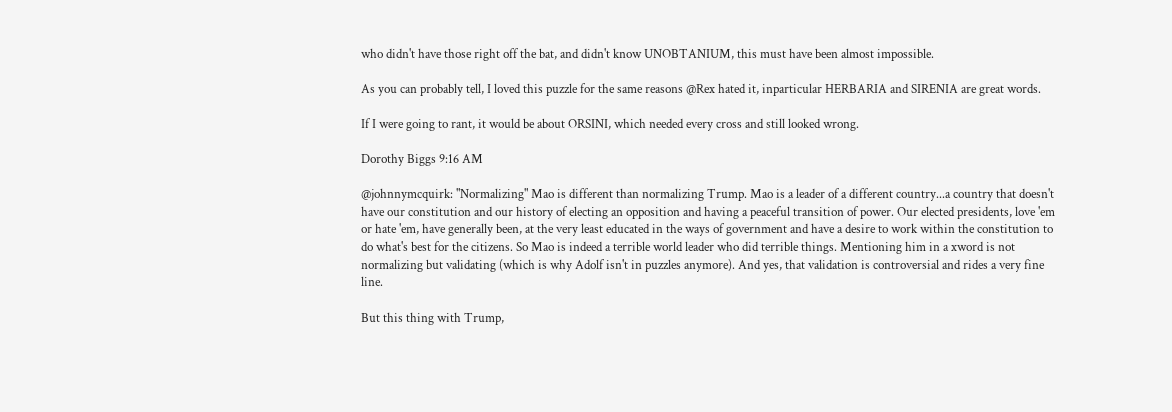who didn't have those right off the bat, and didn't know UNOBTANIUM, this must have been almost impossible.

As you can probably tell, I loved this puzzle for the same reasons @Rex hated it, inparticular HERBARIA and SIRENIA are great words.

If I were going to rant, it would be about ORSINI, which needed every cross and still looked wrong.

Dorothy Biggs 9:16 AM

@johnnymcquirk: "Normalizing" Mao is different than normalizing Trump. Mao is a leader of a different country...a country that doesn't have our constitution and our history of electing an opposition and having a peaceful transition of power. Our elected presidents, love 'em or hate 'em, have generally been, at the very least educated in the ways of government and have a desire to work within the constitution to do what's best for the citizens. So Mao is indeed a terrible world leader who did terrible things. Mentioning him in a xword is not normalizing but validating (which is why Adolf isn't in puzzles anymore). And yes, that validation is controversial and rides a very fine line.

But this thing with Trump,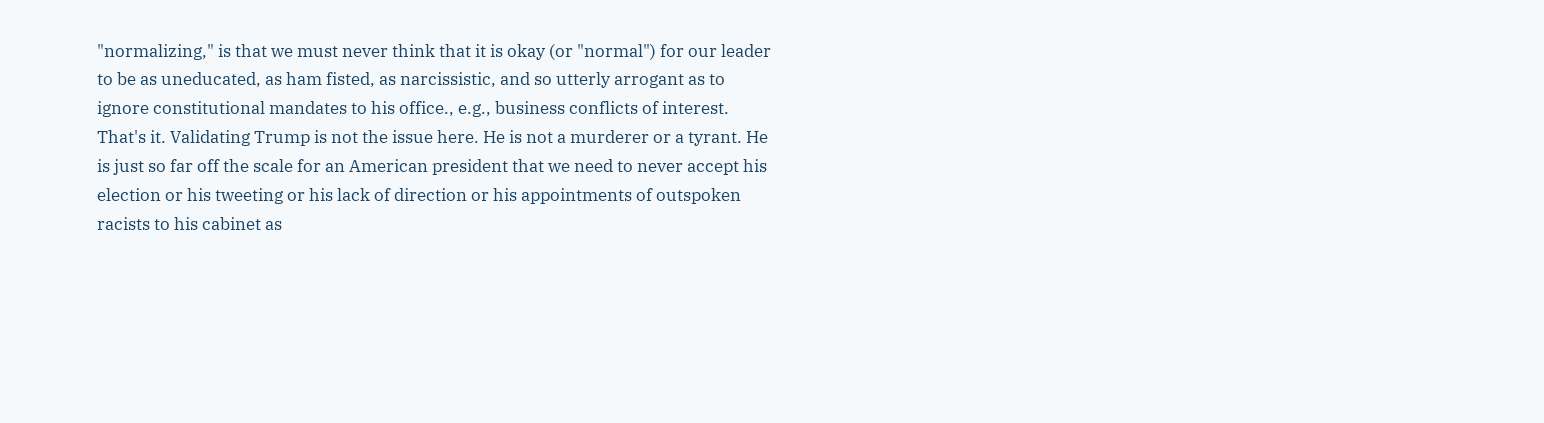"normalizing," is that we must never think that it is okay (or "normal") for our leader to be as uneducated, as ham fisted, as narcissistic, and so utterly arrogant as to ignore constitutional mandates to his office., e.g., business conflicts of interest. That's it. Validating Trump is not the issue here. He is not a murderer or a tyrant. He is just so far off the scale for an American president that we need to never accept his election or his tweeting or his lack of direction or his appointments of outspoken racists to his cabinet as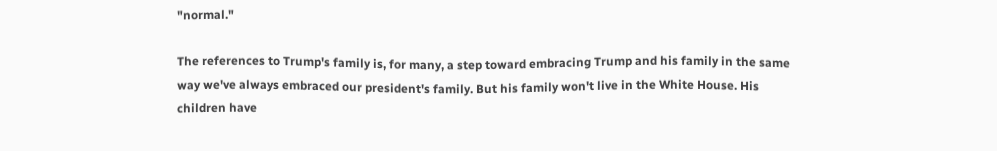"normal."

The references to Trump's family is, for many, a step toward embracing Trump and his family in the same way we've always embraced our president's family. But his family won't live in the White House. His children have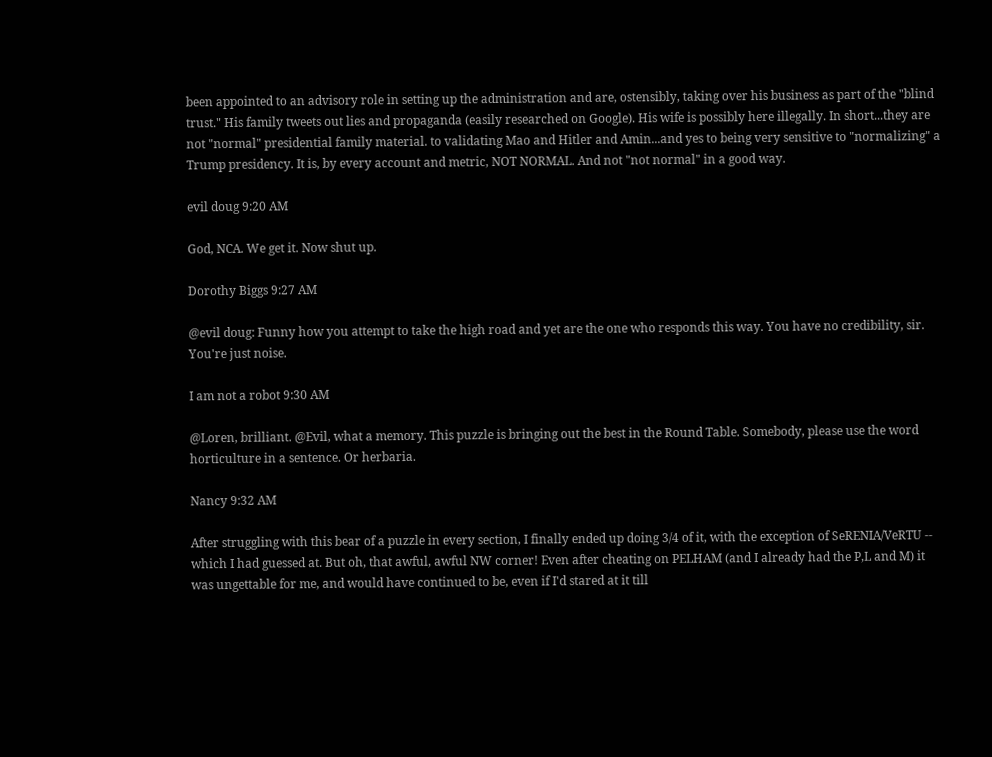been appointed to an advisory role in setting up the administration and are, ostensibly, taking over his business as part of the "blind trust." His family tweets out lies and propaganda (easily researched on Google). His wife is possibly here illegally. In short...they are not "normal" presidential family material. to validating Mao and Hitler and Amin...and yes to being very sensitive to "normalizing" a Trump presidency. It is, by every account and metric, NOT NORMAL. And not "not normal" in a good way.

evil doug 9:20 AM

God, NCA. We get it. Now shut up.

Dorothy Biggs 9:27 AM

@evil doug: Funny how you attempt to take the high road and yet are the one who responds this way. You have no credibility, sir. You're just noise.

I am not a robot 9:30 AM

@Loren, brilliant. @Evil, what a memory. This puzzle is bringing out the best in the Round Table. Somebody, please use the word horticulture in a sentence. Or herbaria.

Nancy 9:32 AM

After struggling with this bear of a puzzle in every section, I finally ended up doing 3/4 of it, with the exception of SeRENIA/VeRTU -- which I had guessed at. But oh, that awful, awful NW corner! Even after cheating on PELHAM (and I already had the P,L and M) it was ungettable for me, and would have continued to be, even if I'd stared at it till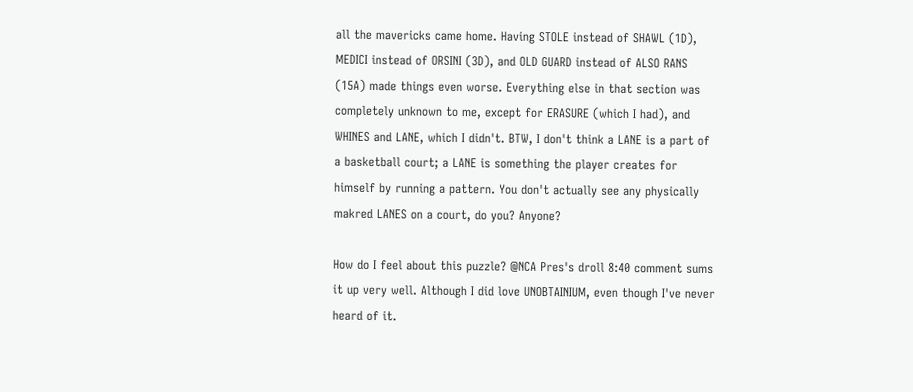all the mavericks came home. Having STOLE instead of SHAWL (1D), MEDICI instead of ORSINI (3D), and OLD GUARD instead of ALSO RANS (15A) made things even worse. Everything else in that section was completely unknown to me, except for ERASURE (which I had), and WHINES and LANE, which I didn't. BTW, I don't think a LANE is a part of a basketball court; a LANE is something the player creates for himself by running a pattern. You don't actually see any physically makred LANES on a court, do you? Anyone?

How do I feel about this puzzle? @NCA Pres's droll 8:40 comment sums it up very well. Although I did love UNOBTAINIUM, even though I've never heard of it.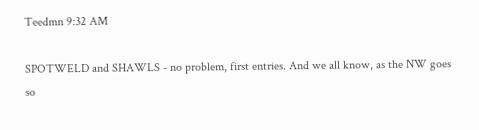Teedmn 9:32 AM

SPOTWELD and SHAWLS - no problem, first entries. And we all know, as the NW goes so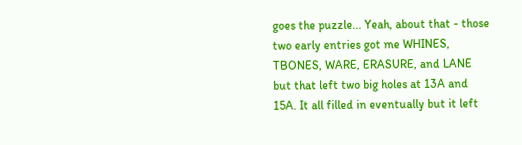goes the puzzle... Yeah, about that - those two early entries got me WHINES, TBONES, WARE, ERASURE, and LANE but that left two big holes at 13A and 15A. It all filled in eventually but it left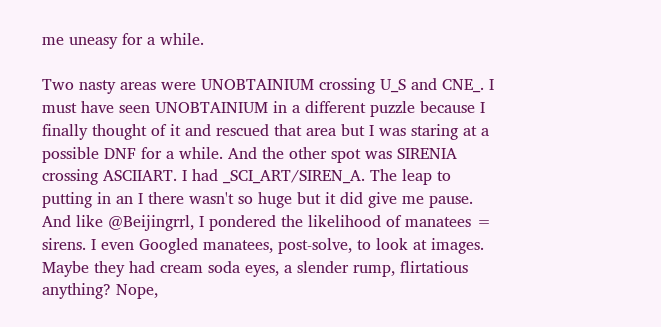me uneasy for a while.

Two nasty areas were UNOBTAINIUM crossing U_S and CNE_. I must have seen UNOBTAINIUM in a different puzzle because I finally thought of it and rescued that area but I was staring at a possible DNF for a while. And the other spot was SIRENIA crossing ASCIIART. I had _SCI_ART/SIREN_A. The leap to putting in an I there wasn't so huge but it did give me pause. And like @Beijingrrl, I pondered the likelihood of manatees = sirens. I even Googled manatees, post-solve, to look at images. Maybe they had cream soda eyes, a slender rump, flirtatious anything? Nope,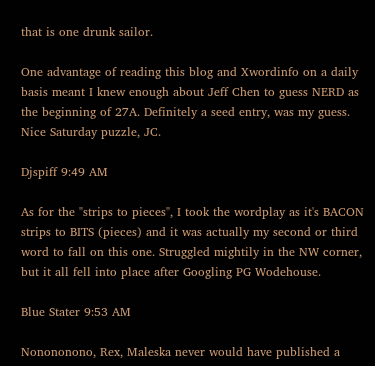that is one drunk sailor.

One advantage of reading this blog and Xwordinfo on a daily basis meant I knew enough about Jeff Chen to guess NERD as the beginning of 27A. Definitely a seed entry, was my guess. Nice Saturday puzzle, JC.

Djspiff 9:49 AM

As for the "strips to pieces", I took the wordplay as it's BACON strips to BITS (pieces) and it was actually my second or third word to fall on this one. Struggled mightily in the NW corner, but it all fell into place after Googling PG Wodehouse.

Blue Stater 9:53 AM

Nonononono, Rex, Maleska never would have published a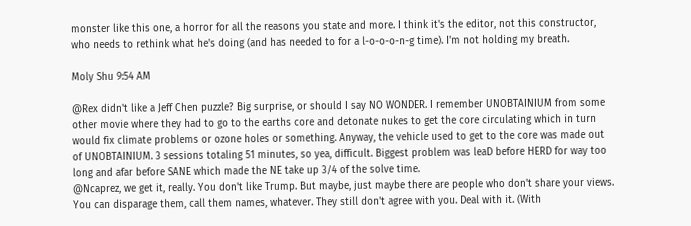monster like this one, a horror for all the reasons you state and more. I think it's the editor, not this constructor, who needs to rethink what he's doing (and has needed to for a l-o-o-o-n-g time). I'm not holding my breath.

Moly Shu 9:54 AM

@Rex didn't like a Jeff Chen puzzle? Big surprise, or should I say NO WONDER. I remember UNOBTAINIUM from some other movie where they had to go to the earths core and detonate nukes to get the core circulating which in turn would fix climate problems or ozone holes or something. Anyway, the vehicle used to get to the core was made out of UNOBTAINIUM. 3 sessions totaling 51 minutes, so yea, difficult. Biggest problem was leaD before HERD for way too long and afar before SANE which made the NE take up 3/4 of the solve time.
@Ncaprez, we get it, really. You don't like Trump. But maybe, just maybe there are people who don't share your views. You can disparage them, call them names, whatever. They still don't agree with you. Deal with it. (With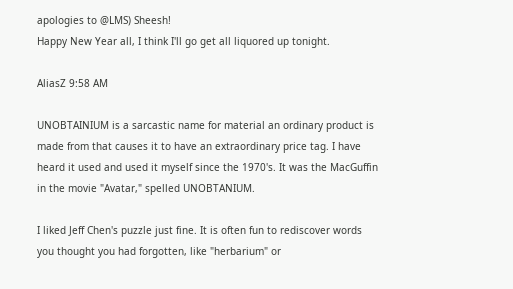apologies to @LMS) Sheesh!
Happy New Year all, I think I'll go get all liquored up tonight.

AliasZ 9:58 AM

UNOBTAINIUM is a sarcastic name for material an ordinary product is made from that causes it to have an extraordinary price tag. I have heard it used and used it myself since the 1970's. It was the MacGuffin in the movie "Avatar," spelled UNOBTANIUM.

I liked Jeff Chen's puzzle just fine. It is often fun to rediscover words you thought you had forgotten, like "herbarium" or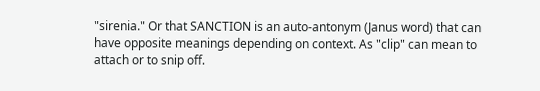"sirenia." Or that SANCTION is an auto-antonym (Janus word) that can have opposite meanings depending on context. As "clip" can mean to attach or to snip off.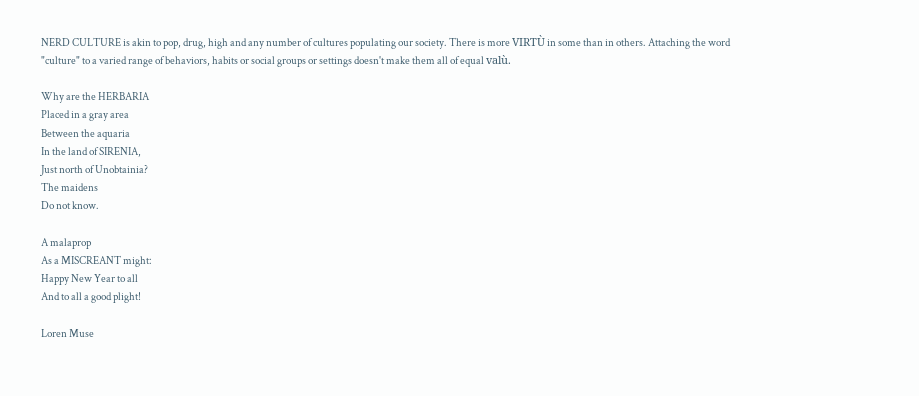NERD CULTURE is akin to pop, drug, high and any number of cultures populating our society. There is more VIRTÙ in some than in others. Attaching the word "culture" to a varied range of behaviors, habits or social groups or settings doesn't make them all of equal valù.

Why are the HERBARIA
Placed in a gray area
Between the aquaria
In the land of SIRENIA,
Just north of Unobtainia?
The maidens
Do not know.

A malaprop
As a MISCREANT might:
Happy New Year to all
And to all a good plight!

Loren Muse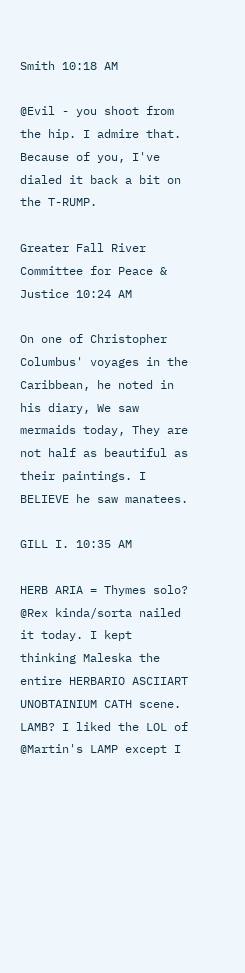Smith 10:18 AM

@Evil - you shoot from the hip. I admire that. Because of you, I've dialed it back a bit on the T-RUMP.

Greater Fall River Committee for Peace & Justice 10:24 AM

On one of Christopher Columbus' voyages in the Caribbean, he noted in his diary, We saw mermaids today, They are not half as beautiful as their paintings. I BELIEVE he saw manatees.

GILL I. 10:35 AM

HERB ARIA = Thymes solo?
@Rex kinda/sorta nailed it today. I kept thinking Maleska the entire HERBARIO ASCIIART UNOBTAINIUM CATH scene. LAMB? I liked the LOL of @Martin's LAMP except I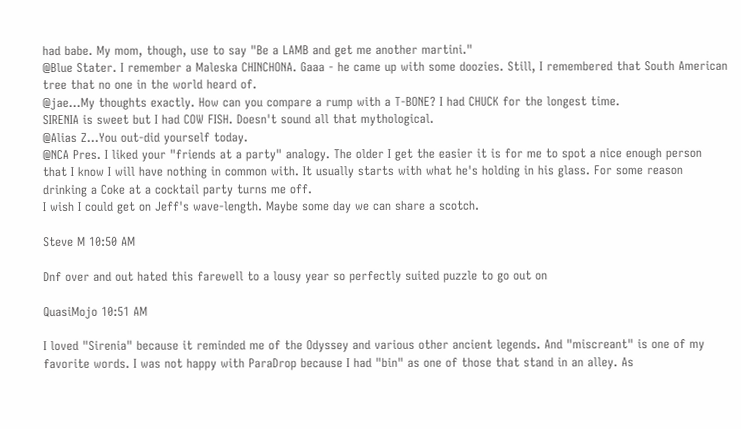had babe. My mom, though, use to say "Be a LAMB and get me another martini."
@Blue Stater. I remember a Maleska CHINCHONA. Gaaa - he came up with some doozies. Still, I remembered that South American tree that no one in the world heard of.
@jae...My thoughts exactly. How can you compare a rump with a T-BONE? I had CHUCK for the longest time.
SIRENIA is sweet but I had COW FISH. Doesn't sound all that mythological.
@Alias Z...You out-did yourself today.
@NCA Pres. I liked your "friends at a party" analogy. The older I get the easier it is for me to spot a nice enough person that I know I will have nothing in common with. It usually starts with what he's holding in his glass. For some reason drinking a Coke at a cocktail party turns me off.
I wish I could get on Jeff's wave-length. Maybe some day we can share a scotch.

Steve M 10:50 AM

Dnf over and out hated this farewell to a lousy year so perfectly suited puzzle to go out on

QuasiMojo 10:51 AM

I loved "Sirenia" because it reminded me of the Odyssey and various other ancient legends. And "miscreant" is one of my favorite words. I was not happy with ParaDrop because I had "bin" as one of those that stand in an alley. As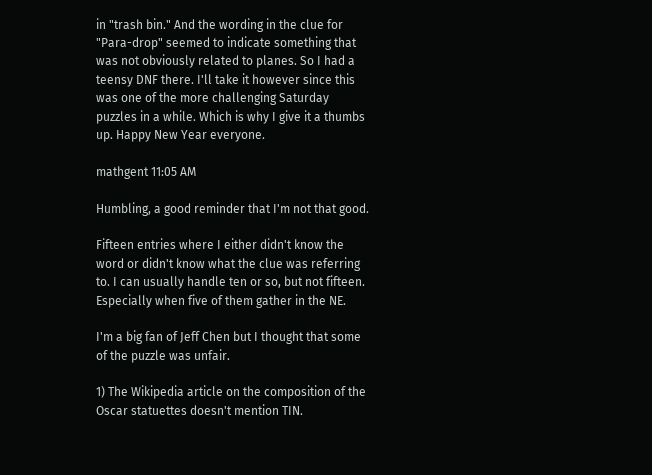in "trash bin." And the wording in the clue for "Para-drop" seemed to indicate something that was not obviously related to planes. So I had a teensy DNF there. I'll take it however since this was one of the more challenging Saturday puzzles in a while. Which is why I give it a thumbs up. Happy New Year everyone.

mathgent 11:05 AM

Humbling, a good reminder that I'm not that good.

Fifteen entries where I either didn't know the word or didn't know what the clue was referring to. I can usually handle ten or so, but not fifteen. Especially when five of them gather in the NE.

I'm a big fan of Jeff Chen but I thought that some of the puzzle was unfair.

1) The Wikipedia article on the composition of the Oscar statuettes doesn't mention TIN.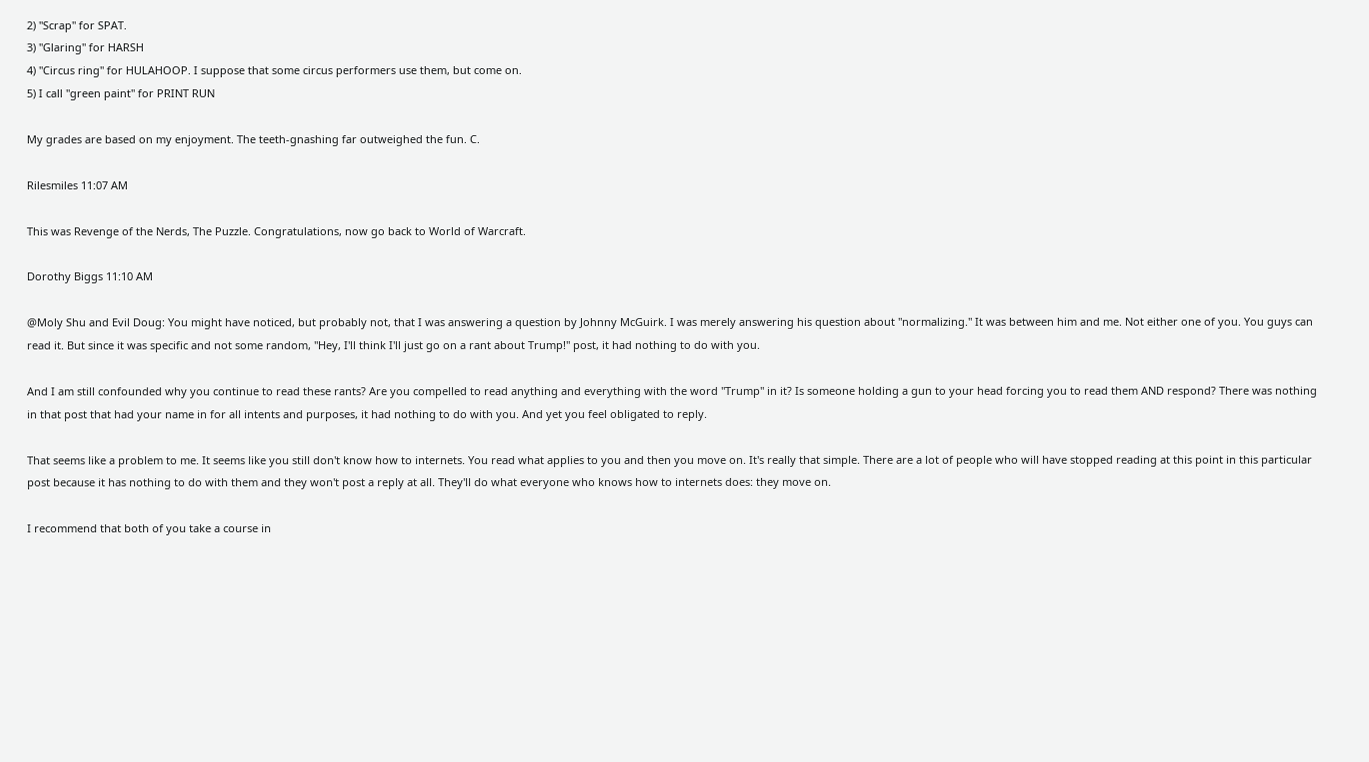2) "Scrap" for SPAT.
3) "Glaring" for HARSH
4) "Circus ring" for HULAHOOP. I suppose that some circus performers use them, but come on.
5) I call "green paint" for PRINT RUN

My grades are based on my enjoyment. The teeth-gnashing far outweighed the fun. C.

Rilesmiles 11:07 AM

This was Revenge of the Nerds, The Puzzle. Congratulations, now go back to World of Warcraft.

Dorothy Biggs 11:10 AM

@Moly Shu and Evil Doug: You might have noticed, but probably not, that I was answering a question by Johnny McGuirk. I was merely answering his question about "normalizing." It was between him and me. Not either one of you. You guys can read it. But since it was specific and not some random, "Hey, I'll think I'll just go on a rant about Trump!" post, it had nothing to do with you.

And I am still confounded why you continue to read these rants? Are you compelled to read anything and everything with the word "Trump" in it? Is someone holding a gun to your head forcing you to read them AND respond? There was nothing in that post that had your name in for all intents and purposes, it had nothing to do with you. And yet you feel obligated to reply.

That seems like a problem to me. It seems like you still don't know how to internets. You read what applies to you and then you move on. It's really that simple. There are a lot of people who will have stopped reading at this point in this particular post because it has nothing to do with them and they won't post a reply at all. They'll do what everyone who knows how to internets does: they move on.

I recommend that both of you take a course in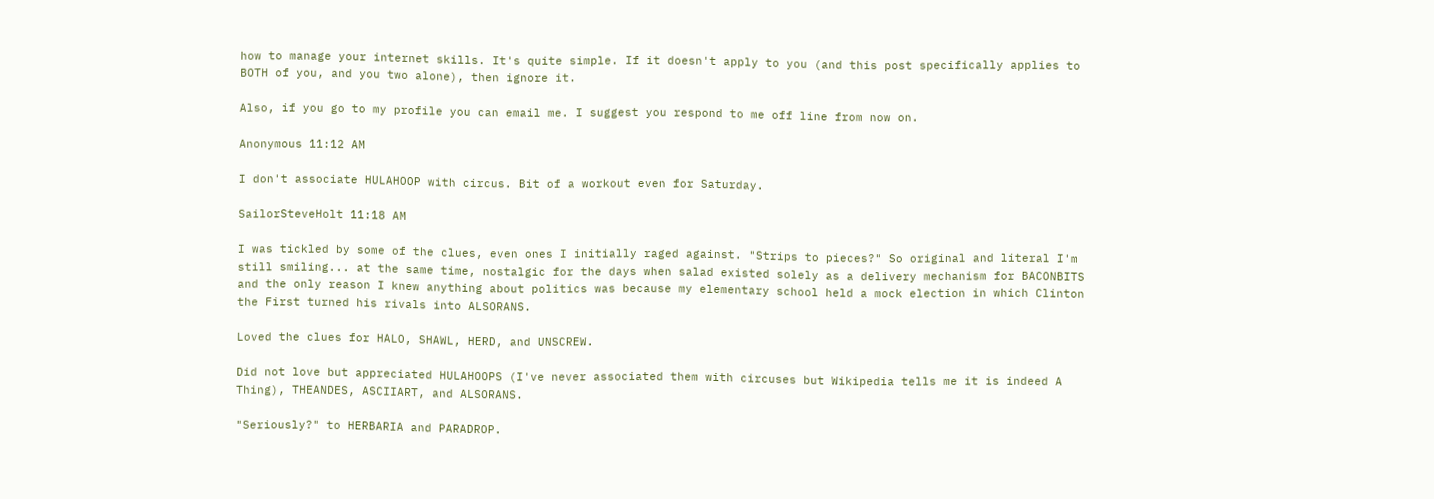how to manage your internet skills. It's quite simple. If it doesn't apply to you (and this post specifically applies to BOTH of you, and you two alone), then ignore it.

Also, if you go to my profile you can email me. I suggest you respond to me off line from now on.

Anonymous 11:12 AM

I don't associate HULAHOOP with circus. Bit of a workout even for Saturday.

SailorSteveHolt 11:18 AM

I was tickled by some of the clues, even ones I initially raged against. "Strips to pieces?" So original and literal I'm still smiling... at the same time, nostalgic for the days when salad existed solely as a delivery mechanism for BACONBITS and the only reason I knew anything about politics was because my elementary school held a mock election in which Clinton the First turned his rivals into ALSORANS.

Loved the clues for HALO, SHAWL, HERD, and UNSCREW.

Did not love but appreciated HULAHOOPS (I've never associated them with circuses but Wikipedia tells me it is indeed A Thing), THEANDES, ASCIIART, and ALSORANS.

"Seriously?" to HERBARIA and PARADROP.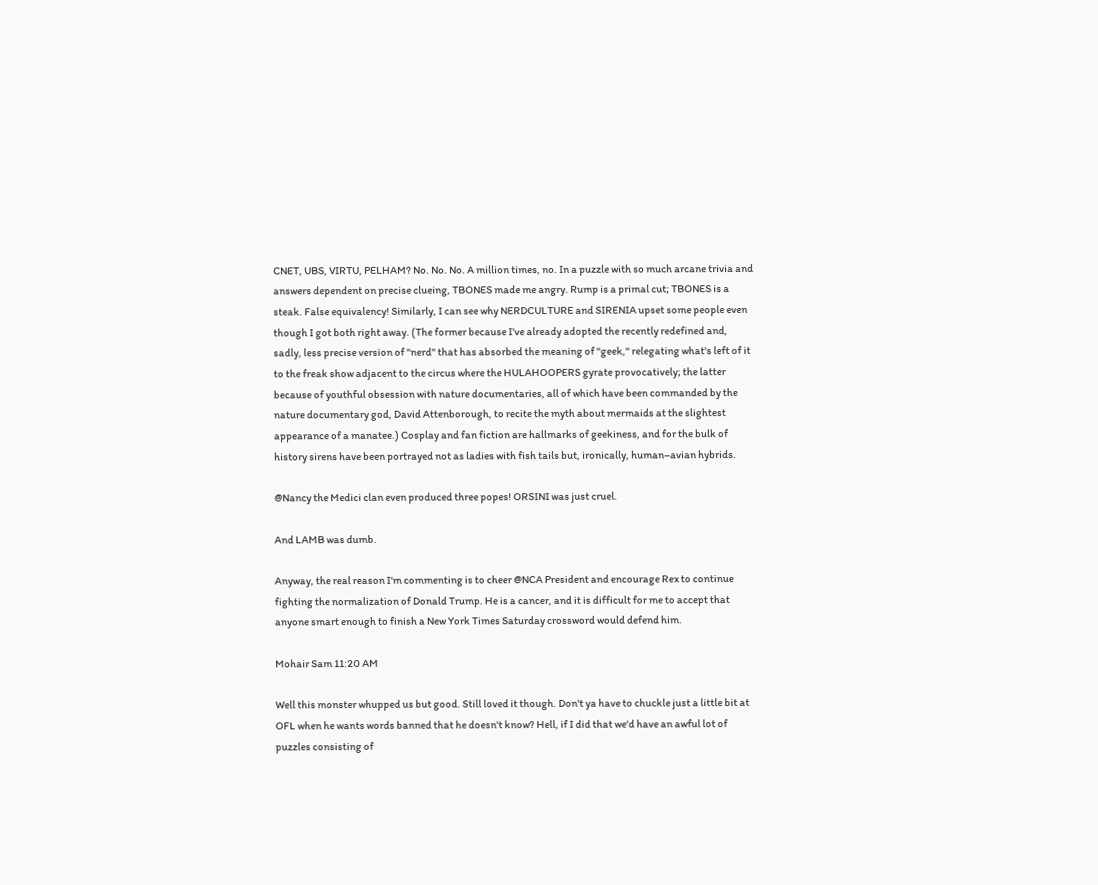CNET, UBS, VIRTU, PELHAM? No. No. No. A million times, no. In a puzzle with so much arcane trivia and answers dependent on precise clueing, TBONES made me angry. Rump is a primal cut; TBONES is a steak. False equivalency! Similarly, I can see why NERDCULTURE and SIRENIA upset some people even though I got both right away. (The former because I've already adopted the recently redefined and, sadly, less precise version of "nerd" that has absorbed the meaning of "geek," relegating what's left of it to the freak show adjacent to the circus where the HULAHOOPERS gyrate provocatively; the latter because of youthful obsession with nature documentaries, all of which have been commanded by the nature documentary god, David Attenborough, to recite the myth about mermaids at the slightest appearance of a manatee.) Cosplay and fan fiction are hallmarks of geekiness, and for the bulk of history sirens have been portrayed not as ladies with fish tails but, ironically, human–avian hybrids.

@Nancy the Medici clan even produced three popes! ORSINI was just cruel.

And LAMB was dumb.

Anyway, the real reason I'm commenting is to cheer @NCA President and encourage Rex to continue fighting the normalization of Donald Trump. He is a cancer, and it is difficult for me to accept that anyone smart enough to finish a New York Times Saturday crossword would defend him.

Mohair Sam 11:20 AM

Well this monster whupped us but good. Still loved it though. Don't ya have to chuckle just a little bit at OFL when he wants words banned that he doesn't know? Hell, if I did that we'd have an awful lot of puzzles consisting of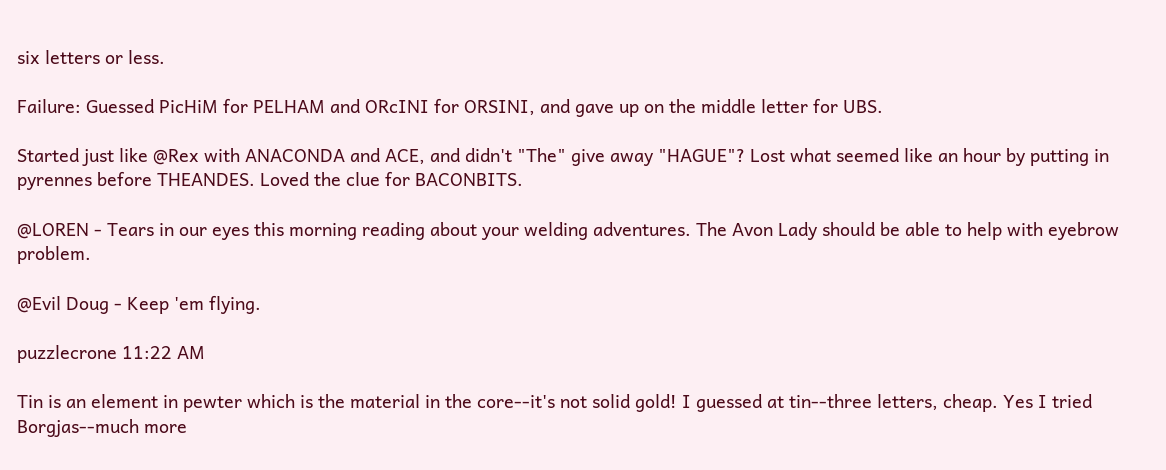six letters or less.

Failure: Guessed PicHiM for PELHAM and ORcINI for ORSINI, and gave up on the middle letter for UBS.

Started just like @Rex with ANACONDA and ACE, and didn't "The" give away "HAGUE"? Lost what seemed like an hour by putting in pyrennes before THEANDES. Loved the clue for BACONBITS.

@LOREN - Tears in our eyes this morning reading about your welding adventures. The Avon Lady should be able to help with eyebrow problem.

@Evil Doug - Keep 'em flying.

puzzlecrone 11:22 AM

Tin is an element in pewter which is the material in the core--it's not solid gold! I guessed at tin--three letters, cheap. Yes I tried Borgjas--much more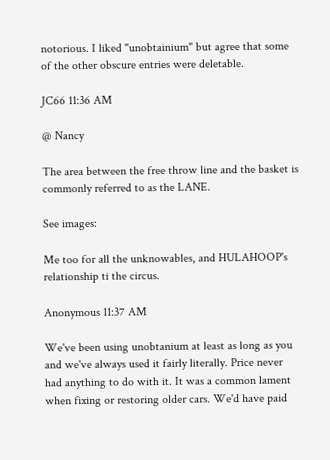notorious. I liked "unobtainium" but agree that some of the other obscure entries were deletable.

JC66 11:36 AM

@ Nancy

The area between the free throw line and the basket is commonly referred to as the LANE.

See images:

Me too for all the unknowables, and HULAHOOP's relationship ti the circus.

Anonymous 11:37 AM

We've been using unobtanium at least as long as you and we've always used it fairly literally. Price never had anything to do with it. It was a common lament when fixing or restoring older cars. We'd have paid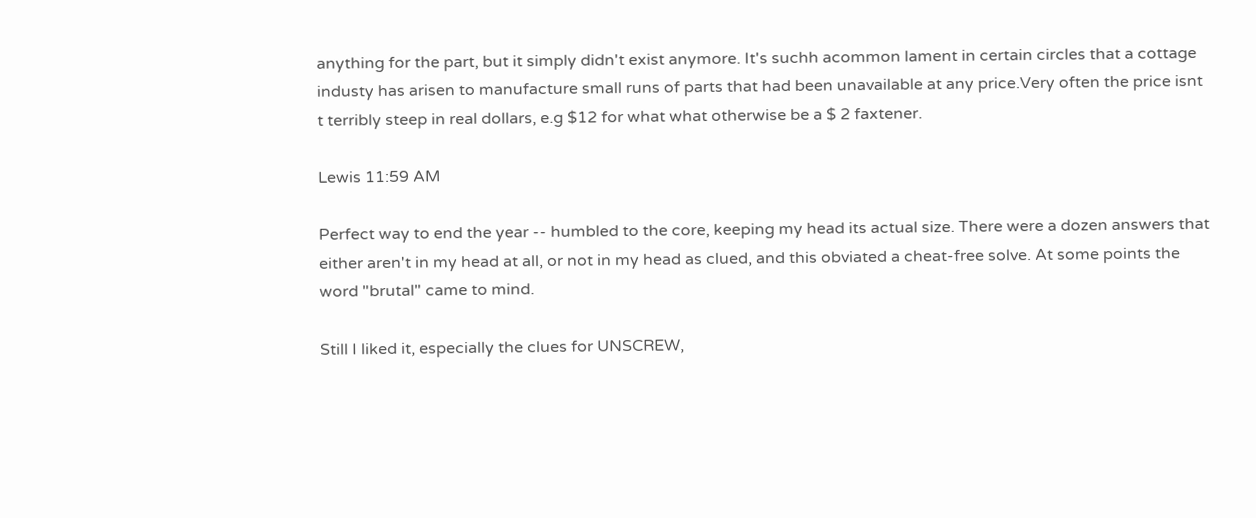anything for the part, but it simply didn't exist anymore. It's suchh acommon lament in certain circles that a cottage industy has arisen to manufacture small runs of parts that had been unavailable at any price.Very often the price isnt t terribly steep in real dollars, e.g $12 for what what otherwise be a $ 2 faxtener.

Lewis 11:59 AM

Perfect way to end the year -- humbled to the core, keeping my head its actual size. There were a dozen answers that either aren't in my head at all, or not in my head as clued, and this obviated a cheat-free solve. At some points the word "brutal" came to mind.

Still I liked it, especially the clues for UNSCREW,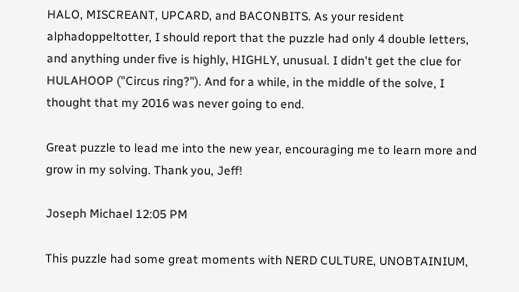HALO, MISCREANT, UPCARD, and BACONBITS. As your resident alphadoppeltotter, I should report that the puzzle had only 4 double letters, and anything under five is highly, HIGHLY, unusual. I didn't get the clue for HULAHOOP ("Circus ring?"). And for a while, in the middle of the solve, I thought that my 2016 was never going to end.

Great puzzle to lead me into the new year, encouraging me to learn more and grow in my solving. Thank you, Jeff!

Joseph Michael 12:05 PM

This puzzle had some great moments with NERD CULTURE, UNOBTAINIUM,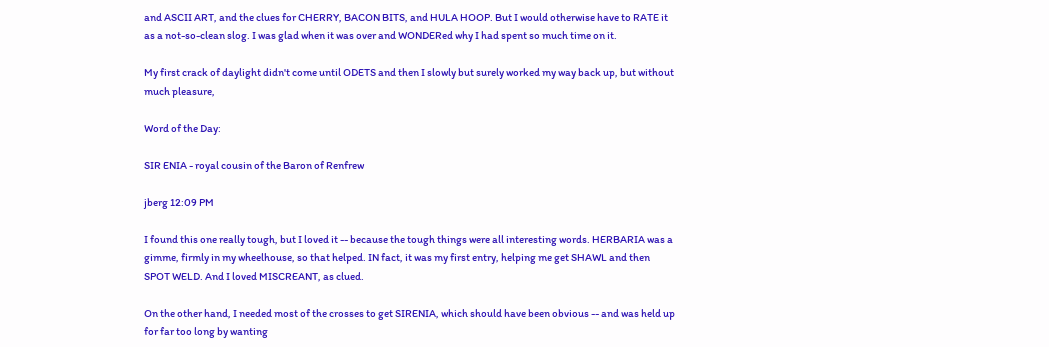and ASCII ART, and the clues for CHERRY, BACON BITS, and HULA HOOP. But I would otherwise have to RATE it as a not-so-clean slog. I was glad when it was over and WONDERed why I had spent so much time on it.

My first crack of daylight didn't come until ODETS and then I slowly but surely worked my way back up, but without much pleasure,

Word of the Day:

SIR ENIA - royal cousin of the Baron of Renfrew

jberg 12:09 PM

I found this one really tough, but I loved it -- because the tough things were all interesting words. HERBARIA was a gimme, firmly in my wheelhouse, so that helped. IN fact, it was my first entry, helping me get SHAWL and then SPOT WELD. And I loved MISCREANT, as clued.

On the other hand, I needed most of the crosses to get SIRENIA, which should have been obvious -- and was held up for far too long by wanting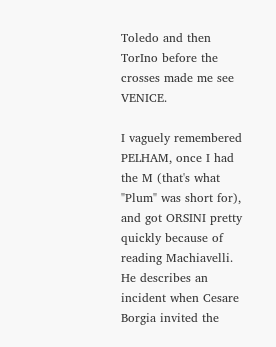Toledo and then TorIno before the crosses made me see VENICE.

I vaguely remembered PELHAM, once I had the M (that's what "Plum" was short for), and got ORSINI pretty quickly because of reading Machiavelli. He describes an incident when Cesare Borgia invited the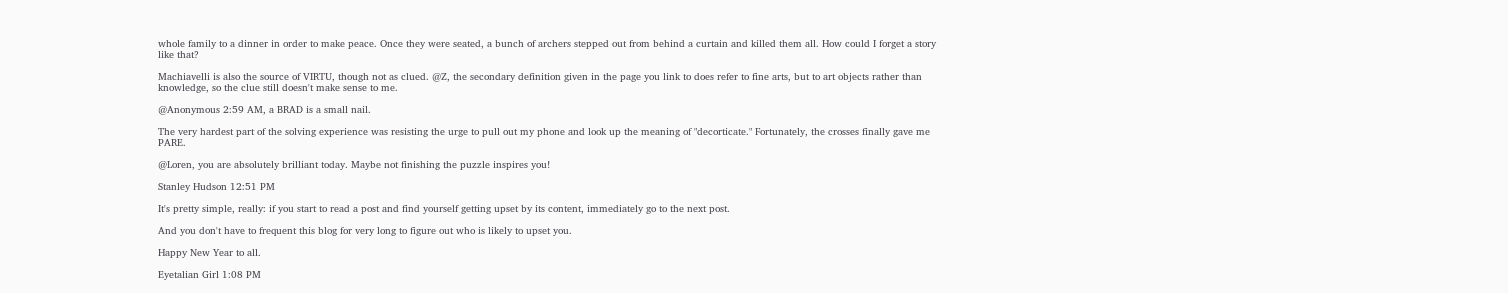whole family to a dinner in order to make peace. Once they were seated, a bunch of archers stepped out from behind a curtain and killed them all. How could I forget a story like that?

Machiavelli is also the source of VIRTU, though not as clued. @Z, the secondary definition given in the page you link to does refer to fine arts, but to art objects rather than knowledge, so the clue still doesn't make sense to me.

@Anonymous 2:59 AM, a BRAD is a small nail.

The very hardest part of the solving experience was resisting the urge to pull out my phone and look up the meaning of "decorticate." Fortunately, the crosses finally gave me PARE.

@Loren, you are absolutely brilliant today. Maybe not finishing the puzzle inspires you!

Stanley Hudson 12:51 PM

It's pretty simple, really: if you start to read a post and find yourself getting upset by its content, immediately go to the next post.

And you don't have to frequent this blog for very long to figure out who is likely to upset you.

Happy New Year to all.

Eyetalian Girl 1:08 PM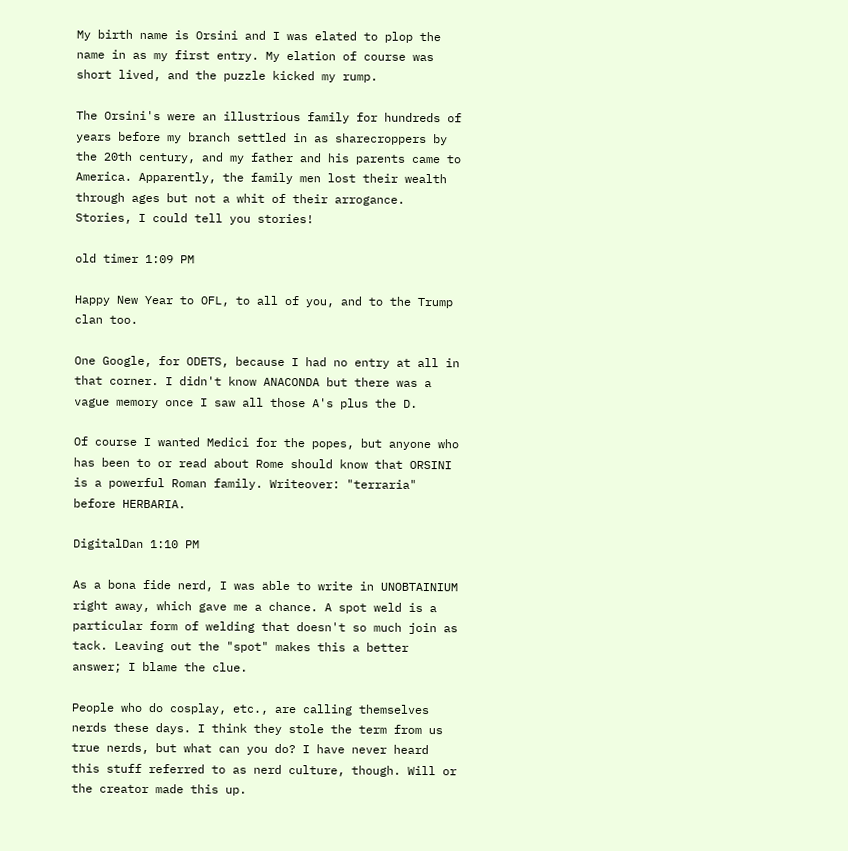My birth name is Orsini and I was elated to plop the name in as my first entry. My elation of course was short lived, and the puzzle kicked my rump.

The Orsini's were an illustrious family for hundreds of years before my branch settled in as sharecroppers by the 20th century, and my father and his parents came to America. Apparently, the family men lost their wealth through ages but not a whit of their arrogance. Stories, I could tell you stories!

old timer 1:09 PM

Happy New Year to OFL, to all of you, and to the Trump clan too.

One Google, for ODETS, because I had no entry at all in that corner. I didn't know ANACONDA but there was a vague memory once I saw all those A's plus the D.

Of course I wanted Medici for the popes, but anyone who has been to or read about Rome should know that ORSINI is a powerful Roman family. Writeover: "terraria" before HERBARIA.

DigitalDan 1:10 PM

As a bona fide nerd, I was able to write in UNOBTAINIUM right away, which gave me a chance. A spot weld is a particular form of welding that doesn't so much join as tack. Leaving out the "spot" makes this a better answer; I blame the clue.

People who do cosplay, etc., are calling themselves nerds these days. I think they stole the term from us true nerds, but what can you do? I have never heard this stuff referred to as nerd culture, though. Will or the creator made this up.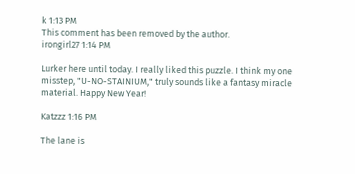k 1:13 PM
This comment has been removed by the author.
irongirl27 1:14 PM

Lurker here until today. I really liked this puzzle. I think my one misstep, "U-NO-STAINIUM," truly sounds like a fantasy miracle material. Happy New Year!

Katzzz 1:16 PM

The lane is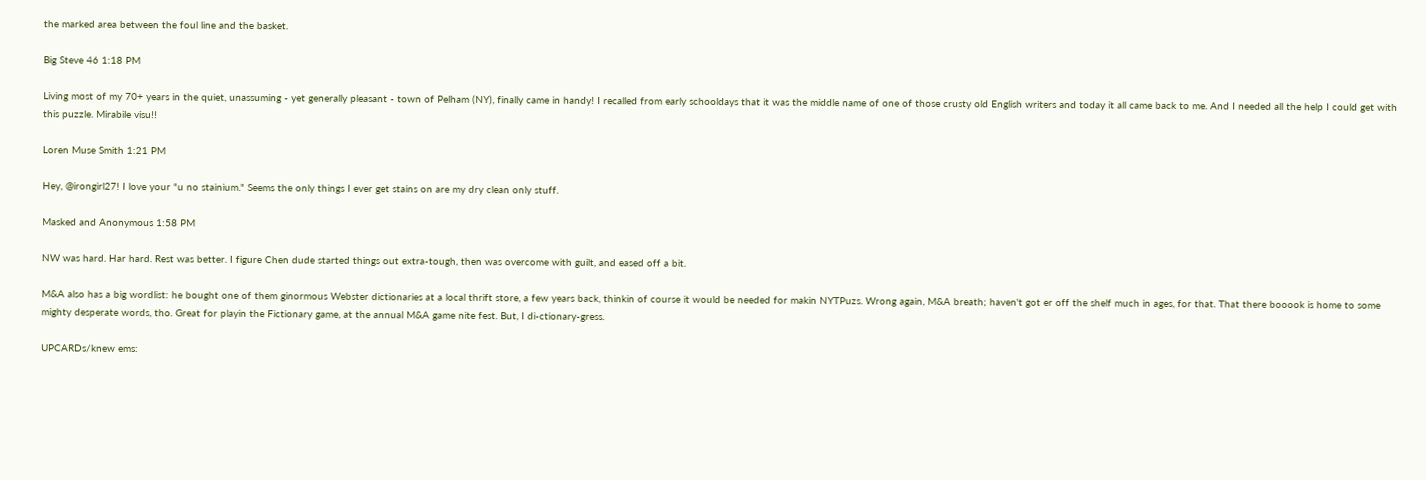the marked area between the foul line and the basket.

Big Steve 46 1:18 PM

Living most of my 70+ years in the quiet, unassuming - yet generally pleasant - town of Pelham (NY), finally came in handy! I recalled from early schooldays that it was the middle name of one of those crusty old English writers and today it all came back to me. And I needed all the help I could get with this puzzle. Mirabile visu!!

Loren Muse Smith 1:21 PM

Hey, @irongirl27! I love your "u no stainium." Seems the only things I ever get stains on are my dry clean only stuff.

Masked and Anonymous 1:58 PM

NW was hard. Har hard. Rest was better. I figure Chen dude started things out extra-tough, then was overcome with guilt, and eased off a bit.

M&A also has a big wordlist: he bought one of them ginormous Webster dictionaries at a local thrift store, a few years back, thinkin of course it would be needed for makin NYTPuzs. Wrong again, M&A breath; haven't got er off the shelf much in ages, for that. That there booook is home to some mighty desperate words, tho. Great for playin the Fictionary game, at the annual M&A game nite fest. But, I di-ctionary-gress.

UPCARDs/knew ems: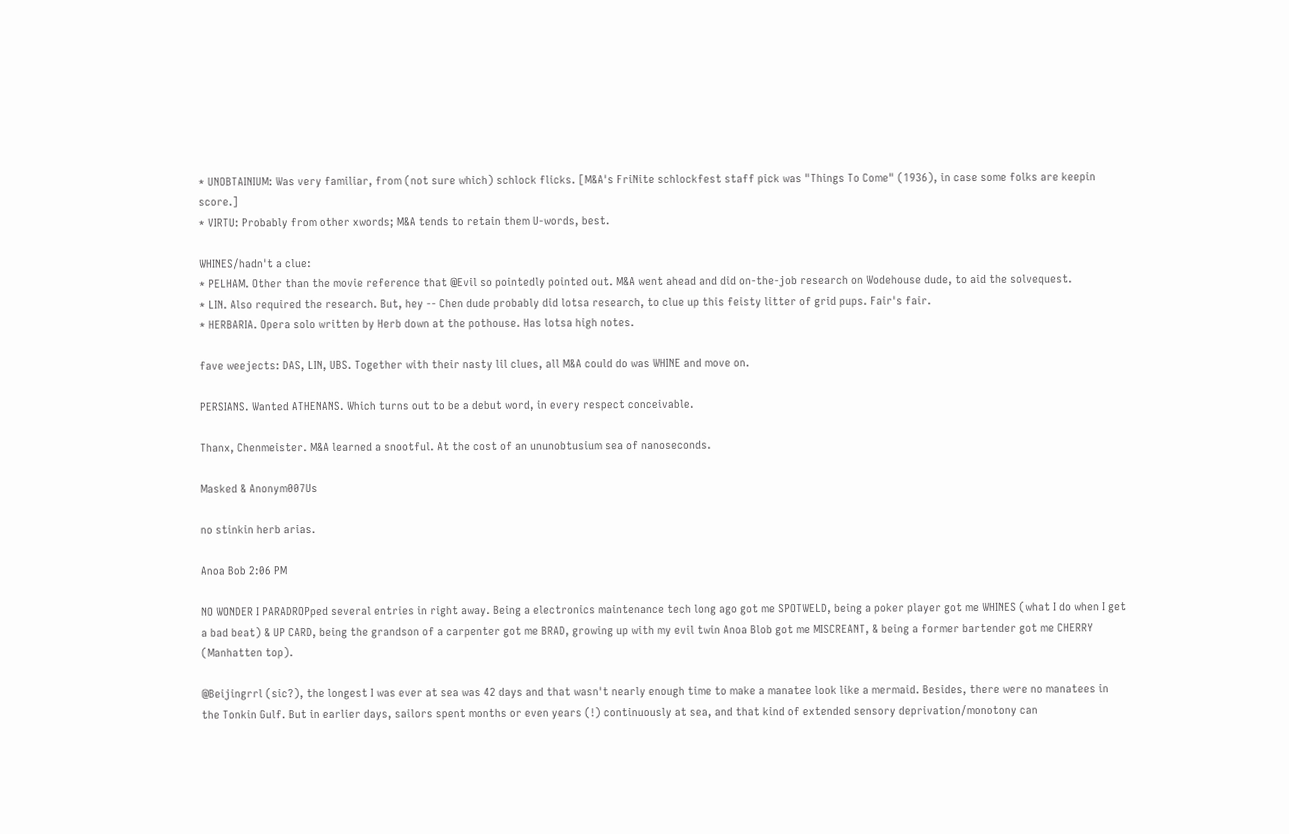* UNOBTAINIUM: Was very familiar, from (not sure which) schlock flicks. [M&A's FriNite schlockfest staff pick was "Things To Come" (1936), in case some folks are keepin score.]
* VIRTU: Probably from other xwords; M&A tends to retain them U-words, best.

WHINES/hadn't a clue:
* PELHAM. Other than the movie reference that @Evil so pointedly pointed out. M&A went ahead and did on-the-job research on Wodehouse dude, to aid the solvequest.
* LIN. Also required the research. But, hey -- Chen dude probably did lotsa research, to clue up this feisty litter of grid pups. Fair's fair.
* HERBARIA. Opera solo written by Herb down at the pothouse. Has lotsa high notes.

fave weejects: DAS, LIN, UBS. Together with their nasty lil clues, all M&A could do was WHINE and move on.

PERSIANS. Wanted ATHENANS. Which turns out to be a debut word, in every respect conceivable.

Thanx, Chenmeister. M&A learned a snootful. At the cost of an ununobtusium sea of nanoseconds.

Masked & Anonym007Us

no stinkin herb arias.

Anoa Bob 2:06 PM

NO WONDER I PARADROPped several entries in right away. Being a electronics maintenance tech long ago got me SPOTWELD, being a poker player got me WHINES (what I do when I get a bad beat) & UP CARD, being the grandson of a carpenter got me BRAD, growing up with my evil twin Anoa Blob got me MISCREANT, & being a former bartender got me CHERRY (Manhatten top).

@Beijingrrl (sic?), the longest I was ever at sea was 42 days and that wasn't nearly enough time to make a manatee look like a mermaid. Besides, there were no manatees in the Tonkin Gulf. But in earlier days, sailors spent months or even years (!) continuously at sea, and that kind of extended sensory deprivation/monotony can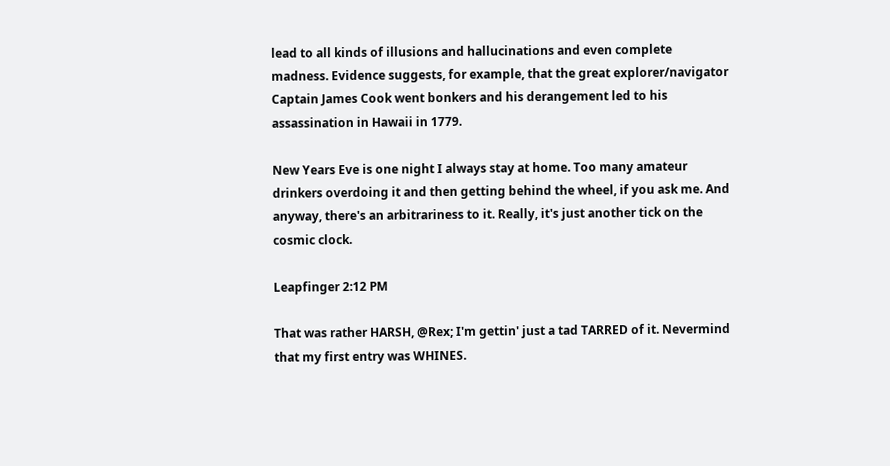lead to all kinds of illusions and hallucinations and even complete madness. Evidence suggests, for example, that the great explorer/navigator Captain James Cook went bonkers and his derangement led to his assassination in Hawaii in 1779.

New Years Eve is one night I always stay at home. Too many amateur drinkers overdoing it and then getting behind the wheel, if you ask me. And anyway, there's an arbitrariness to it. Really, it's just another tick on the cosmic clock.

Leapfinger 2:12 PM

That was rather HARSH, @Rex; I'm gettin' just a tad TARRED of it. Nevermind that my first entry was WHINES.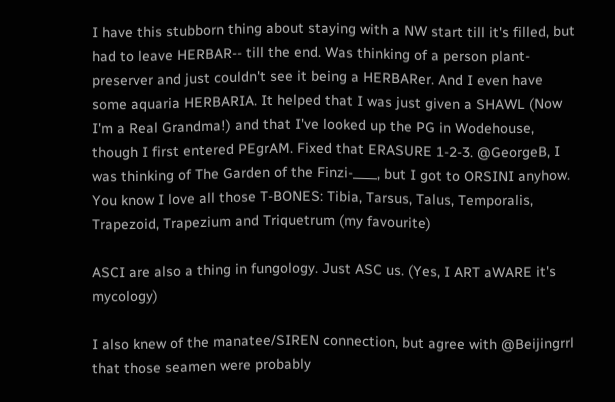I have this stubborn thing about staying with a NW start till it's filled, but had to leave HERBAR-- till the end. Was thinking of a person plant-preserver and just couldn't see it being a HERBARer. And I even have some aquaria HERBARIA. It helped that I was just given a SHAWL (Now I'm a Real Grandma!) and that I've looked up the PG in Wodehouse, though I first entered PEgrAM. Fixed that ERASURE 1-2-3. @GeorgeB, I was thinking of The Garden of the Finzi-____, but I got to ORSINI anyhow. You know I love all those T-BONES: Tibia, Tarsus, Talus, Temporalis, Trapezoid, Trapezium and Triquetrum (my favourite)

ASCI are also a thing in fungology. Just ASC us. (Yes, I ART aWARE it's mycology)

I also knew of the manatee/SIREN connection, but agree with @Beijingrrl that those seamen were probably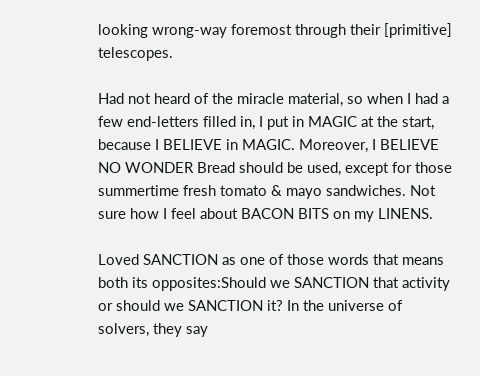looking wrong-way foremost through their [primitive] telescopes.

Had not heard of the miracle material, so when I had a few end-letters filled in, I put in MAGIC at the start, because I BELIEVE in MAGIC. Moreover, I BELIEVE NO WONDER Bread should be used, except for those summertime fresh tomato & mayo sandwiches. Not sure how I feel about BACON BITS on my LINENS.

Loved SANCTION as one of those words that means both its opposites:Should we SANCTION that activity or should we SANCTION it? In the universe of solvers, they say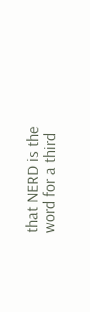that NERD is the word for a third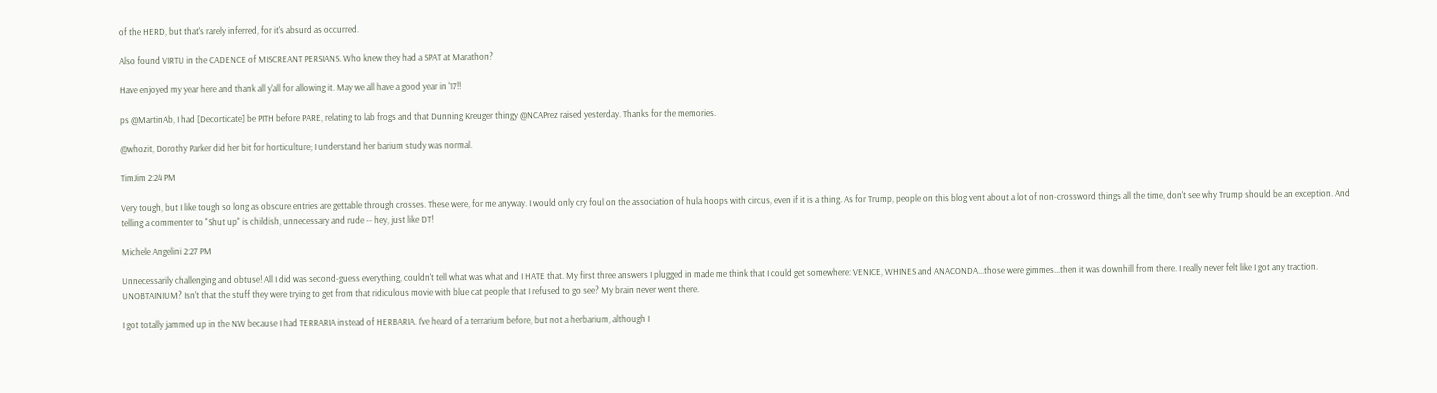of the HERD, but that's rarely inferred, for it's absurd as occurred.

Also found VIRTU in the CADENCE of MISCREANT PERSIANS. Who knew they had a SPAT at Marathon?

Have enjoyed my year here and thank all y'all for allowing it. May we all have a good year in '17!!

ps @MartinAb, I had [Decorticate] be PITH before PARE, relating to lab frogs and that Dunning Kreuger thingy @NCAPrez raised yesterday. Thanks for the memories.

@whozit, Dorothy Parker did her bit for horticulture; I understand her barium study was normal.

TimJim 2:24 PM

Very tough, but I like tough so long as obscure entries are gettable through crosses. These were, for me anyway. I would only cry foul on the association of hula hoops with circus, even if it is a thing. As for Trump, people on this blog vent about a lot of non-crossword things all the time, don't see why Trump should be an exception. And telling a commenter to "Shut up" is childish, unnecessary and rude -- hey, just like DT!

Michele Angelini 2:27 PM

Unnecessarily challenging and obtuse! All I did was second-guess everything, couldn't tell what was what and I HATE that. My first three answers I plugged in made me think that I could get somewhere: VENICE, WHINES and ANACONDA...those were gimmes...then it was downhill from there. I really never felt like I got any traction. UNOBTAINIUM? Isn't that the stuff they were trying to get from that ridiculous movie with blue cat people that I refused to go see? My brain never went there.

I got totally jammed up in the NW because I had TERRARIA instead of HERBARIA. I've heard of a terrarium before, but not a herbarium, although I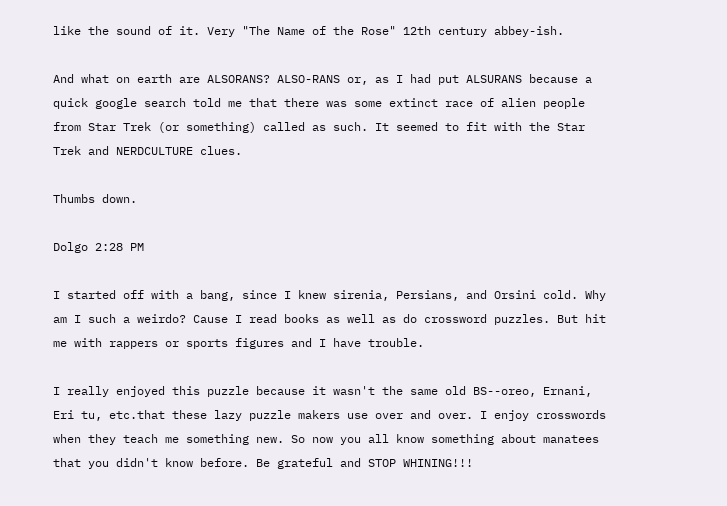like the sound of it. Very "The Name of the Rose" 12th century abbey-ish.

And what on earth are ALSORANS? ALSO-RANS or, as I had put ALSURANS because a quick google search told me that there was some extinct race of alien people from Star Trek (or something) called as such. It seemed to fit with the Star Trek and NERDCULTURE clues.

Thumbs down.

Dolgo 2:28 PM

I started off with a bang, since I knew sirenia, Persians, and Orsini cold. Why am I such a weirdo? Cause I read books as well as do crossword puzzles. But hit me with rappers or sports figures and I have trouble.

I really enjoyed this puzzle because it wasn't the same old BS--oreo, Ernani, Eri tu, etc.that these lazy puzzle makers use over and over. I enjoy crosswords when they teach me something new. So now you all know something about manatees that you didn't know before. Be grateful and STOP WHINING!!!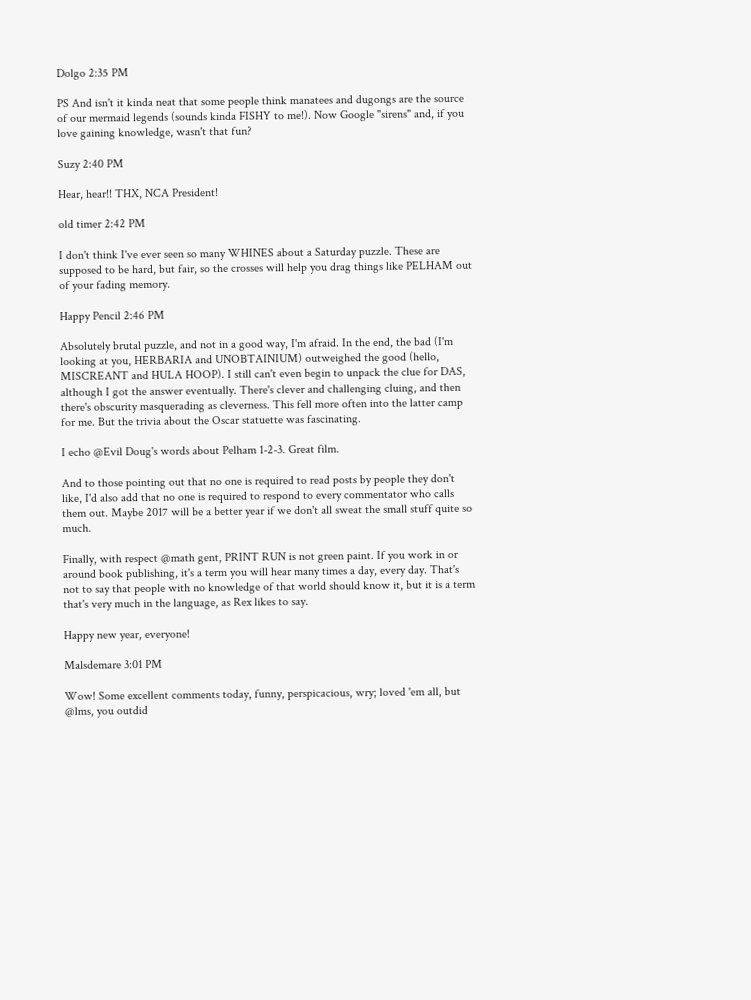Dolgo 2:35 PM

PS And isn't it kinda neat that some people think manatees and dugongs are the source of our mermaid legends (sounds kinda FISHY to me!). Now Google "sirens" and, if you love gaining knowledge, wasn't that fun?

Suzy 2:40 PM

Hear, hear!! THX, NCA President!

old timer 2:42 PM

I don't think I've ever seen so many WHINES about a Saturday puzzle. These are supposed to be hard, but fair, so the crosses will help you drag things like PELHAM out of your fading memory.

Happy Pencil 2:46 PM

Absolutely brutal puzzle, and not in a good way, I'm afraid. In the end, the bad (I'm looking at you, HERBARIA and UNOBTAINIUM) outweighed the good (hello, MISCREANT and HULA HOOP). I still can't even begin to unpack the clue for DAS, although I got the answer eventually. There's clever and challenging cluing, and then there's obscurity masquerading as cleverness. This fell more often into the latter camp for me. But the trivia about the Oscar statuette was fascinating.

I echo @Evil Doug's words about Pelham 1-2-3. Great film.

And to those pointing out that no one is required to read posts by people they don't like, I'd also add that no one is required to respond to every commentator who calls them out. Maybe 2017 will be a better year if we don't all sweat the small stuff quite so much.

Finally, with respect @math gent, PRINT RUN is not green paint. If you work in or around book publishing, it's a term you will hear many times a day, every day. That's not to say that people with no knowledge of that world should know it, but it is a term that's very much in the language, as Rex likes to say.

Happy new year, everyone!

Malsdemare 3:01 PM

Wow! Some excellent comments today, funny, perspicacious, wry; loved 'em all, but @lms, you outdid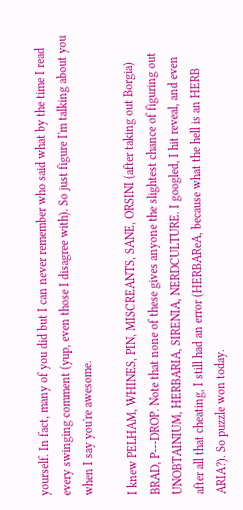yourself. In fact, many of you did but I can never remember who said what by the time I read every swinging comment (yup, even those I disagree with). So just figure I'm talking about you when I say you're awesome.

I knew PELHAM, WHINES, PIN, MISCREANTS, SANE, ORSINI (after taking out Borgia) BRAD, P---DROP. Note that none of these gives anyone the slightest chance of figuring out UNOBTAINIUM, HERBARIA, SIRENIA, NERDCULTURE. I googled, I hit reveal, and even after all that cheating, I still had an error (HERBAReA, because what the hell is an HERB ARIA?). So puzzle won today.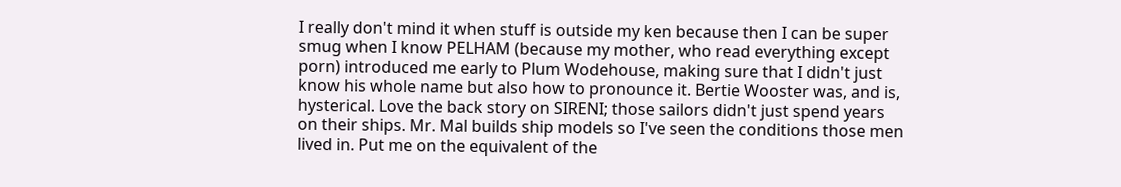I really don't mind it when stuff is outside my ken because then I can be super smug when I know PELHAM (because my mother, who read everything except porn) introduced me early to Plum Wodehouse, making sure that I didn't just know his whole name but also how to pronounce it. Bertie Wooster was, and is, hysterical. Love the back story on SIRENI; those sailors didn't just spend years on their ships. Mr. Mal builds ship models so I've seen the conditions those men lived in. Put me on the equivalent of the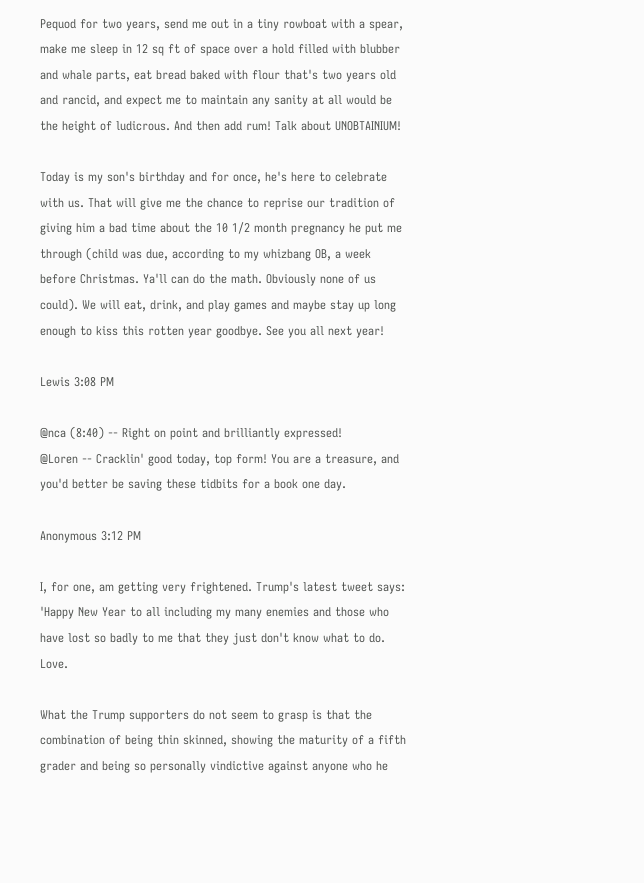Pequod for two years, send me out in a tiny rowboat with a spear, make me sleep in 12 sq ft of space over a hold filled with blubber and whale parts, eat bread baked with flour that's two years old and rancid, and expect me to maintain any sanity at all would be the height of ludicrous. And then add rum! Talk about UNOBTAINIUM!

Today is my son's birthday and for once, he's here to celebrate with us. That will give me the chance to reprise our tradition of giving him a bad time about the 10 1/2 month pregnancy he put me through (child was due, according to my whizbang OB, a week before Christmas. Ya'll can do the math. Obviously none of us could). We will eat, drink, and play games and maybe stay up long enough to kiss this rotten year goodbye. See you all next year!

Lewis 3:08 PM

@nca (8:40) -- Right on point and brilliantly expressed!
@Loren -- Cracklin' good today, top form! You are a treasure, and you'd better be saving these tidbits for a book one day.

Anonymous 3:12 PM

I, for one, am getting very frightened. Trump's latest tweet says: 'Happy New Year to all including my many enemies and those who have lost so badly to me that they just don't know what to do. Love.

What the Trump supporters do not seem to grasp is that the combination of being thin skinned, showing the maturity of a fifth grader and being so personally vindictive against anyone who he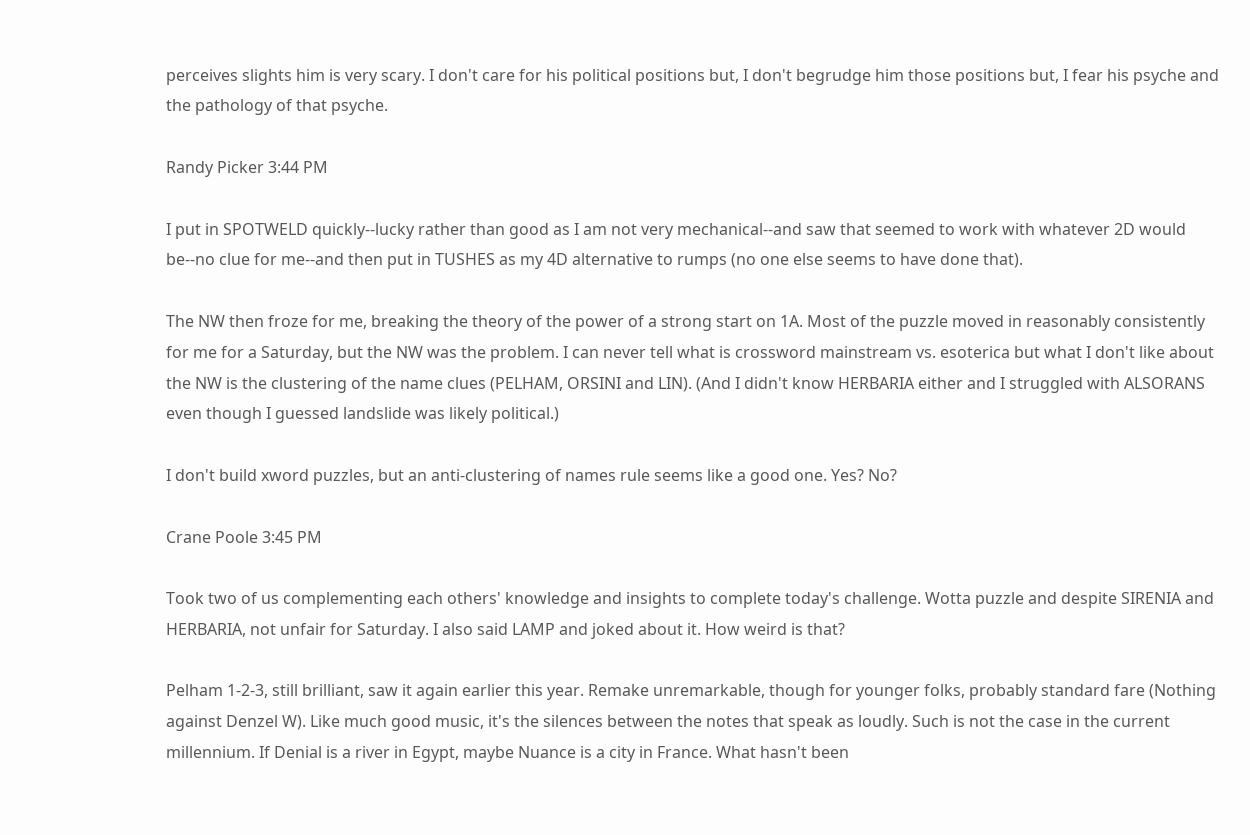perceives slights him is very scary. I don't care for his political positions but, I don't begrudge him those positions but, I fear his psyche and the pathology of that psyche.

Randy Picker 3:44 PM

I put in SPOTWELD quickly--lucky rather than good as I am not very mechanical--and saw that seemed to work with whatever 2D would be--no clue for me--and then put in TUSHES as my 4D alternative to rumps (no one else seems to have done that).

The NW then froze for me, breaking the theory of the power of a strong start on 1A. Most of the puzzle moved in reasonably consistently for me for a Saturday, but the NW was the problem. I can never tell what is crossword mainstream vs. esoterica but what I don't like about the NW is the clustering of the name clues (PELHAM, ORSINI and LIN). (And I didn't know HERBARIA either and I struggled with ALSORANS even though I guessed landslide was likely political.)

I don't build xword puzzles, but an anti-clustering of names rule seems like a good one. Yes? No?

Crane Poole 3:45 PM

Took two of us complementing each others' knowledge and insights to complete today's challenge. Wotta puzzle and despite SIRENIA and HERBARIA, not unfair for Saturday. I also said LAMP and joked about it. How weird is that?

Pelham 1-2-3, still brilliant, saw it again earlier this year. Remake unremarkable, though for younger folks, probably standard fare (Nothing against Denzel W). Like much good music, it's the silences between the notes that speak as loudly. Such is not the case in the current millennium. If Denial is a river in Egypt, maybe Nuance is a city in France. What hasn't been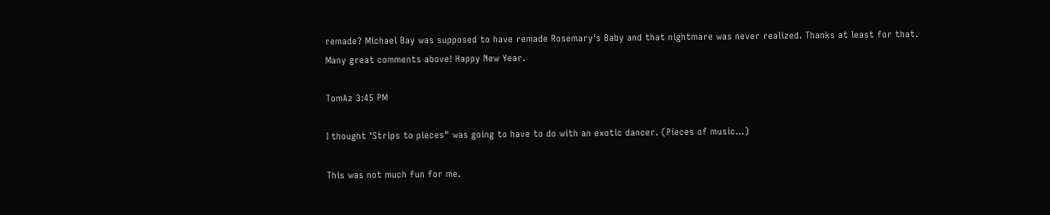remade? Michael Bay was supposed to have remade Rosemary's Baby and that nightmare was never realized. Thanks at least for that. Many great comments above! Happy New Year.

TomAz 3:45 PM

I thought 'Strips to pieces" was going to have to do with an exotic dancer. (Pieces of music...)

This was not much fun for me.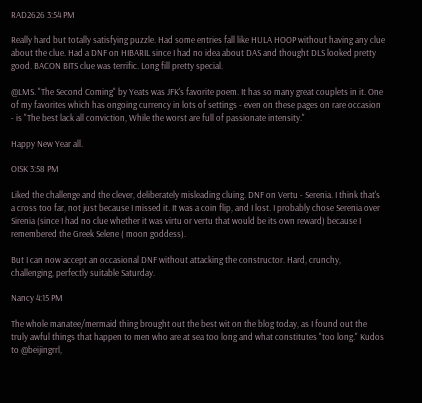RAD2626 3:54 PM

Really hard but totally satisfying puzzle. Had some entries fall like HULA HOOP without having any clue about the clue. Had a DNF on HIBARIL since I had no idea about DAS and thought DLS looked pretty good. BACON BITS clue was terrific. Long fill pretty special.

@LMS. "The Second Coming" by Yeats was JFK's favorite poem. It has so many great couplets in it. One of my favorites which has ongoing currency in lots of settings - even on these pages on rare occasion - is "The best lack all conviction, While the worst are full of passionate intensity."

Happy New Year all.

OISK 3:58 PM

Liked the challenge and the clever, deliberately misleading cluing. DNF on Vertu - Serenia. I think that's a cross too far, not just because I missed it. It was a coin flip, and I lost. I probably chose Serenia over Sirenia (since I had no clue whether it was virtu or vertu that would be its own reward) because I remembered the Greek Selene ( moon goddess).

But I can now accept an occasional DNF without attacking the constructor. Hard, crunchy, challenging, perfectly suitable Saturday.

Nancy 4:15 PM

The whole manatee/mermaid thing brought out the best wit on the blog today, as I found out the truly awful things that happen to men who are at sea too long and what constitutes "too long." Kudos to @beijingrrl,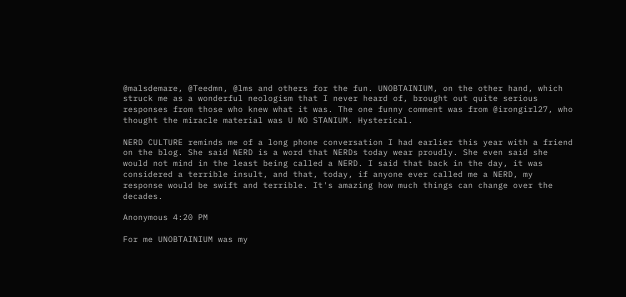@malsdemare, @Teedmn, @lms and others for the fun. UNOBTAINIUM, on the other hand, which struck me as a wonderful neologism that I never heard of, brought out quite serious responses from those who knew what it was. The one funny comment was from @irongirl27, who thought the miracle material was U NO STANIUM. Hysterical.

NERD CULTURE reminds me of a long phone conversation I had earlier this year with a friend on the blog. She said NERD is a word that NERDs today wear proudly. She even said she would not mind in the least being called a NERD. I said that back in the day, it was considered a terrible insult, and that, today, if anyone ever called me a NERD, my response would be swift and terrible. It's amazing how much things can change over the decades.

Anonymous 4:20 PM

For me UNOBTAINIUM was my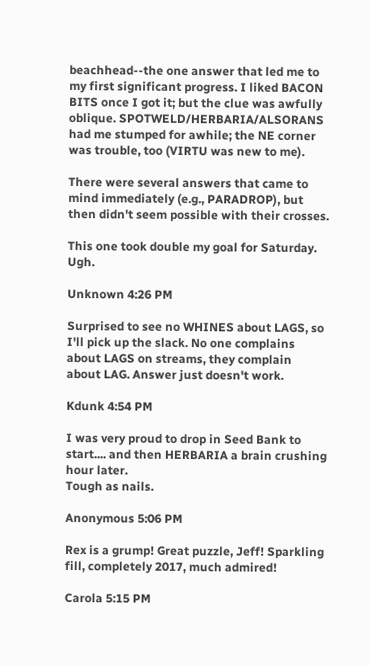beachhead--the one answer that led me to my first significant progress. I liked BACON BITS once I got it; but the clue was awfully oblique. SPOTWELD/HERBARIA/ALSORANS had me stumped for awhile; the NE corner was trouble, too (VIRTU was new to me).

There were several answers that came to mind immediately (e.g., PARADROP), but then didn't seem possible with their crosses.

This one took double my goal for Saturday. Ugh.

Unknown 4:26 PM

Surprised to see no WHINES about LAGS, so I'll pick up the slack. No one complains about LAGS on streams, they complain about LAG. Answer just doesn't work.

Kdunk 4:54 PM

I was very proud to drop in Seed Bank to start.... and then HERBARIA a brain crushing hour later.
Tough as nails.

Anonymous 5:06 PM

Rex is a grump! Great puzzle, Jeff! Sparkling fill, completely 2017, much admired!

Carola 5:15 PM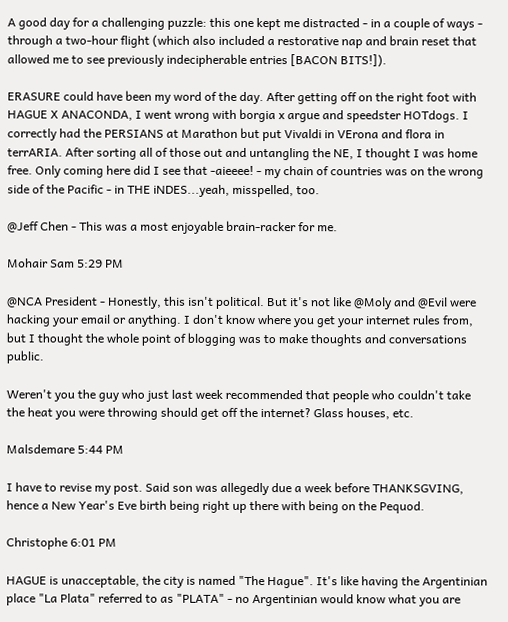A good day for a challenging puzzle: this one kept me distracted - in a couple of ways - through a two-hour flight (which also included a restorative nap and brain reset that allowed me to see previously indecipherable entries [BACON BITS!]).

ERASURE could have been my word of the day. After getting off on the right foot with HAGUE X ANACONDA, I went wrong with borgia x argue and speedster HOTdogs. I correctly had the PERSIANS at Marathon but put Vivaldi in VErona and flora in terrARIA. After sorting all of those out and untangling the NE, I thought I was home free. Only coming here did I see that -aieeee! - my chain of countries was on the wrong side of the Pacific - in THE iNDES...yeah, misspelled, too.

@Jeff Chen - This was a most enjoyable brain-racker for me.

Mohair Sam 5:29 PM

@NCA President - Honestly, this isn't political. But it's not like @Moly and @Evil were hacking your email or anything. I don't know where you get your internet rules from, but I thought the whole point of blogging was to make thoughts and conversations public.

Weren't you the guy who just last week recommended that people who couldn't take the heat you were throwing should get off the internet? Glass houses, etc.

Malsdemare 5:44 PM

I have to revise my post. Said son was allegedly due a week before THANKSGVING, hence a New Year's Eve birth being right up there with being on the Pequod.

Christophe 6:01 PM

HAGUE is unacceptable, the city is named "The Hague". It's like having the Argentinian place "La Plata" referred to as "PLATA" - no Argentinian would know what you are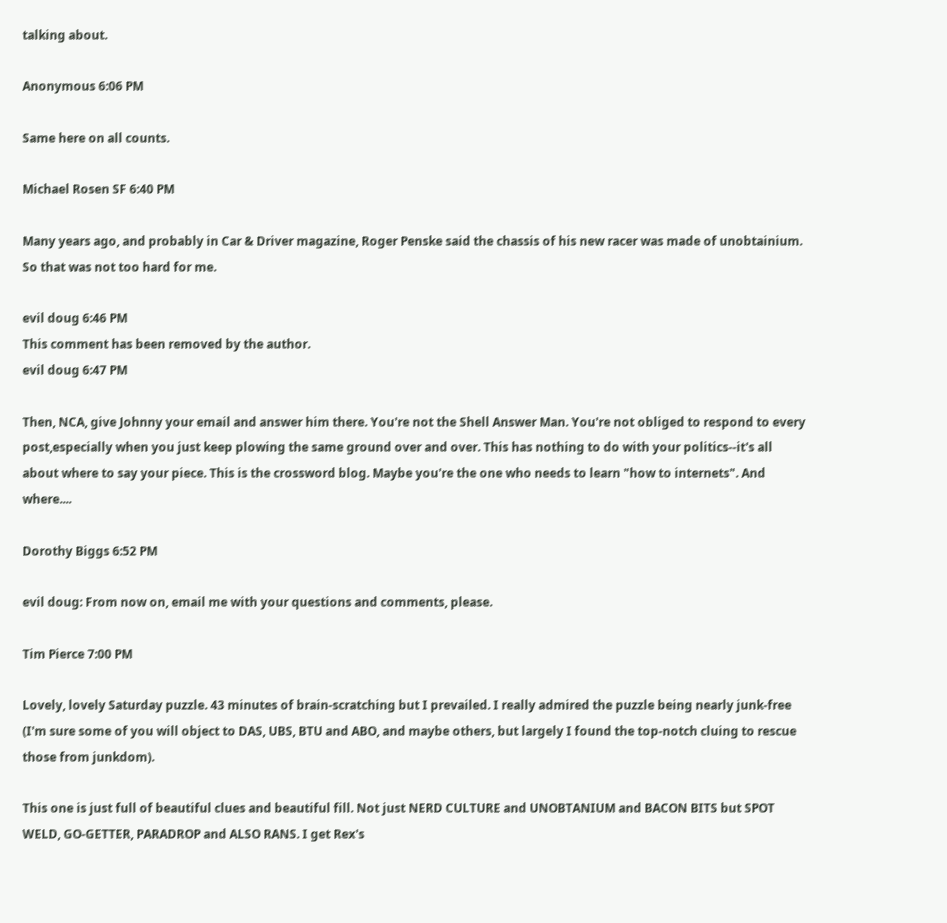talking about.

Anonymous 6:06 PM

Same here on all counts.

Michael Rosen SF 6:40 PM

Many years ago, and probably in Car & Driver magazine, Roger Penske said the chassis of his new racer was made of unobtainium. So that was not too hard for me.

evil doug 6:46 PM
This comment has been removed by the author.
evil doug 6:47 PM

Then, NCA, give Johnny your email and answer him there. You're not the Shell Answer Man. You're not obliged to respond to every post,especially when you just keep plowing the same ground over and over. This has nothing to do with your politics--it's all about where to say your piece. This is the crossword blog. Maybe you're the one who needs to learn "how to internets". And where....

Dorothy Biggs 6:52 PM

evil doug: From now on, email me with your questions and comments, please.

Tim Pierce 7:00 PM

Lovely, lovely Saturday puzzle. 43 minutes of brain-scratching but I prevailed. I really admired the puzzle being nearly junk-free (I'm sure some of you will object to DAS, UBS, BTU and ABO, and maybe others, but largely I found the top-notch cluing to rescue those from junkdom).

This one is just full of beautiful clues and beautiful fill. Not just NERD CULTURE and UNOBTANIUM and BACON BITS but SPOT WELD, GO-GETTER, PARADROP and ALSO RANS. I get Rex's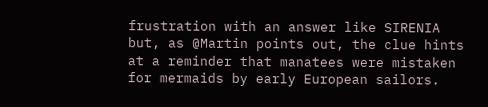frustration with an answer like SIRENIA but, as @Martin points out, the clue hints at a reminder that manatees were mistaken for mermaids by early European sailors.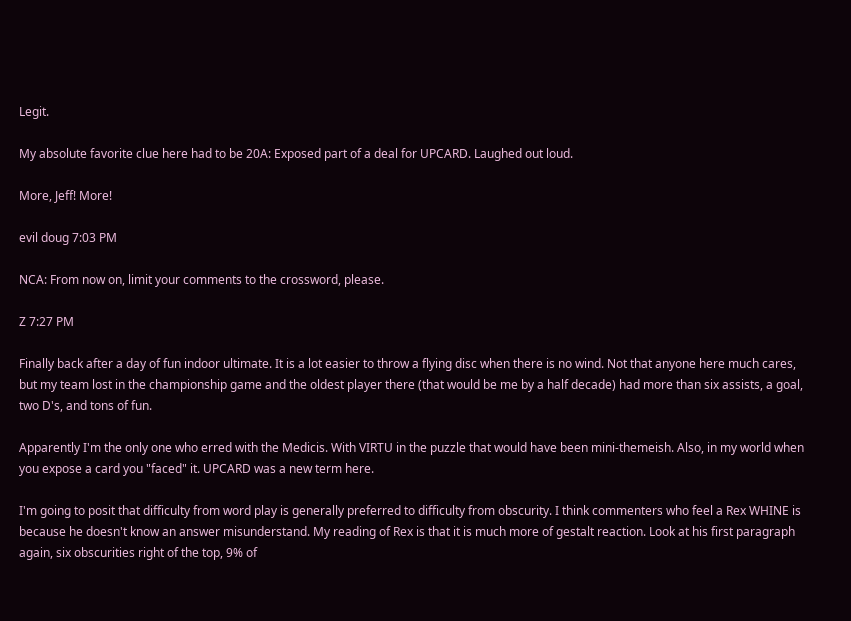Legit.

My absolute favorite clue here had to be 20A: Exposed part of a deal for UPCARD. Laughed out loud.

More, Jeff! More!

evil doug 7:03 PM

NCA: From now on, limit your comments to the crossword, please.

Z 7:27 PM

Finally back after a day of fun indoor ultimate. It is a lot easier to throw a flying disc when there is no wind. Not that anyone here much cares, but my team lost in the championship game and the oldest player there (that would be me by a half decade) had more than six assists, a goal, two D's, and tons of fun.

Apparently I'm the only one who erred with the Medicis. With VIRTU in the puzzle that would have been mini-themeish. Also, in my world when you expose a card you "faced" it. UPCARD was a new term here.

I'm going to posit that difficulty from word play is generally preferred to difficulty from obscurity. I think commenters who feel a Rex WHINE is because he doesn't know an answer misunderstand. My reading of Rex is that it is much more of gestalt reaction. Look at his first paragraph again, six obscurities right of the top, 9% of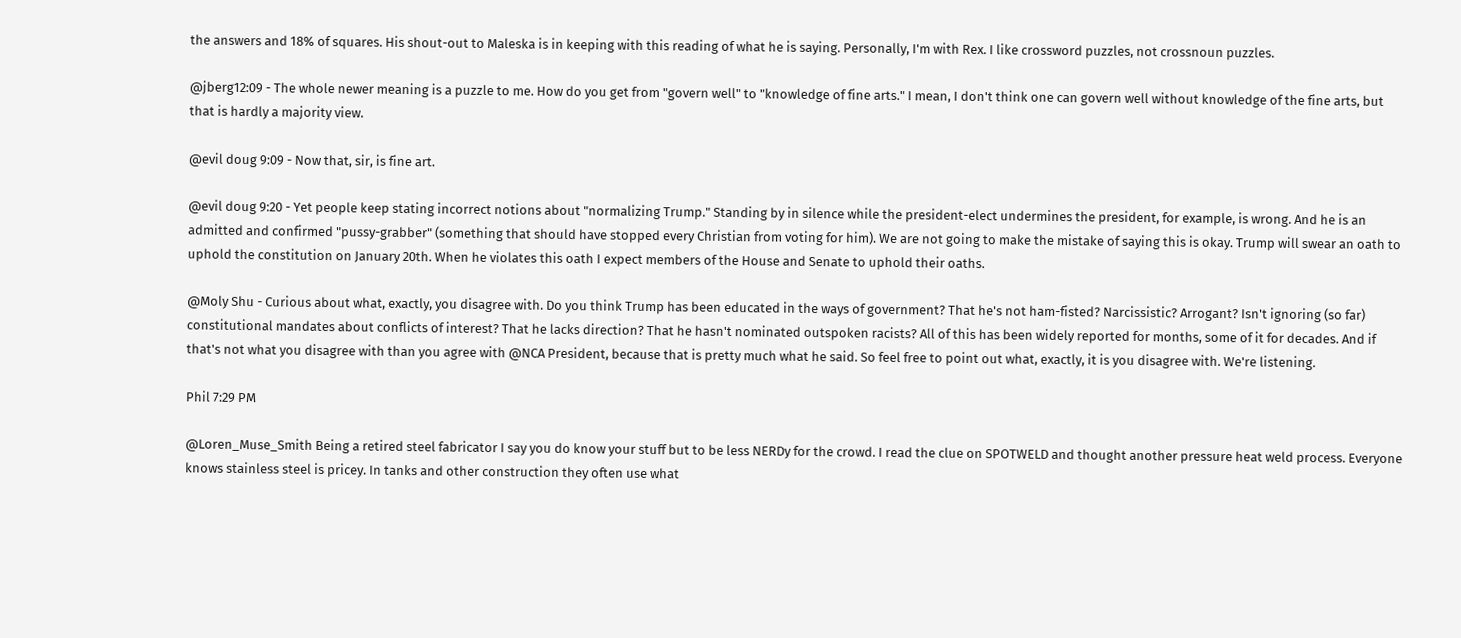the answers and 18% of squares. His shout-out to Maleska is in keeping with this reading of what he is saying. Personally, I'm with Rex. I like crossword puzzles, not crossnoun puzzles.

@jberg12:09 - The whole newer meaning is a puzzle to me. How do you get from "govern well" to "knowledge of fine arts." I mean, I don't think one can govern well without knowledge of the fine arts, but that is hardly a majority view.

@evil doug 9:09 - Now that, sir, is fine art.

@evil doug 9:20 - Yet people keep stating incorrect notions about "normalizing Trump." Standing by in silence while the president-elect undermines the president, for example, is wrong. And he is an admitted and confirmed "pussy-grabber" (something that should have stopped every Christian from voting for him). We are not going to make the mistake of saying this is okay. Trump will swear an oath to uphold the constitution on January 20th. When he violates this oath I expect members of the House and Senate to uphold their oaths.

@Moly Shu - Curious about what, exactly, you disagree with. Do you think Trump has been educated in the ways of government? That he's not ham-fisted? Narcissistic? Arrogant? Isn't ignoring (so far) constitutional mandates about conflicts of interest? That he lacks direction? That he hasn't nominated outspoken racists? All of this has been widely reported for months, some of it for decades. And if that's not what you disagree with than you agree with @NCA President, because that is pretty much what he said. So feel free to point out what, exactly, it is you disagree with. We're listening.

Phil 7:29 PM

@Loren_Muse_Smith Being a retired steel fabricator I say you do know your stuff but to be less NERDy for the crowd. I read the clue on SPOTWELD and thought another pressure heat weld process. Everyone knows stainless steel is pricey. In tanks and other construction they often use what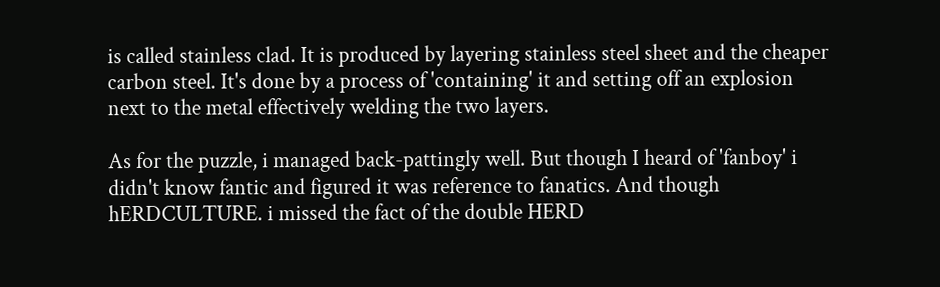is called stainless clad. It is produced by layering stainless steel sheet and the cheaper carbon steel. It's done by a process of 'containing' it and setting off an explosion next to the metal effectively welding the two layers.

As for the puzzle, i managed back-pattingly well. But though I heard of 'fanboy' i didn't know fantic and figured it was reference to fanatics. And though hERDCULTURE. i missed the fact of the double HERD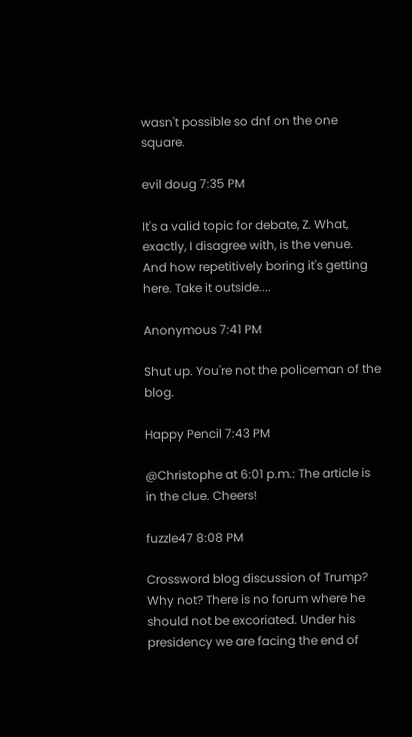wasn't possible so dnf on the one square.

evil doug 7:35 PM

It's a valid topic for debate, Z. What, exactly, I disagree with, is the venue. And how repetitively boring it's getting here. Take it outside....

Anonymous 7:41 PM

Shut up. You're not the policeman of the blog.

Happy Pencil 7:43 PM

@Christophe at 6:01 p.m.: The article is in the clue. Cheers!

fuzzle47 8:08 PM

Crossword blog discussion of Trump? Why not? There is no forum where he should not be excoriated. Under his presidency we are facing the end of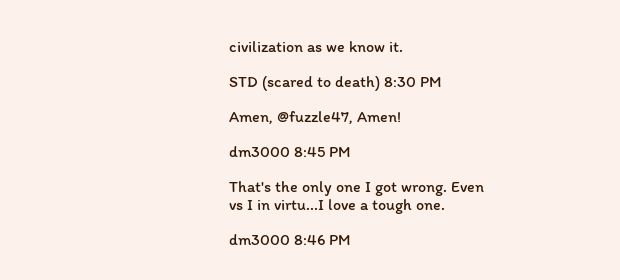civilization as we know it.

STD (scared to death) 8:30 PM

Amen, @fuzzle47, Amen!

dm3000 8:45 PM

That's the only one I got wrong. Even vs I in virtu...I love a tough one.

dm3000 8:46 PM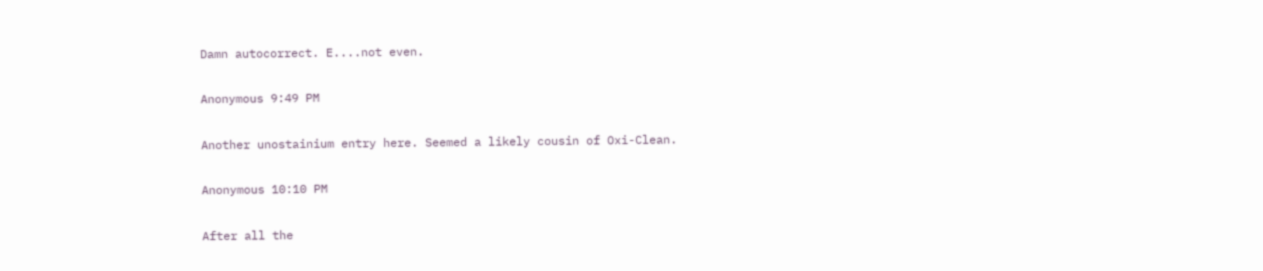Damn autocorrect. E....not even.

Anonymous 9:49 PM

Another unostainium entry here. Seemed a likely cousin of Oxi-Clean.

Anonymous 10:10 PM

After all the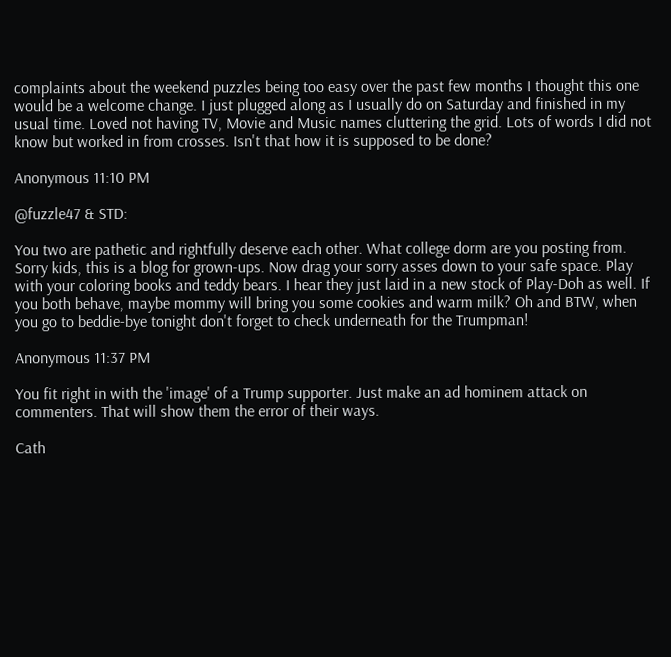complaints about the weekend puzzles being too easy over the past few months I thought this one would be a welcome change. I just plugged along as I usually do on Saturday and finished in my usual time. Loved not having TV, Movie and Music names cluttering the grid. Lots of words I did not know but worked in from crosses. Isn't that how it is supposed to be done?

Anonymous 11:10 PM

@fuzzle47 & STD:

You two are pathetic and rightfully deserve each other. What college dorm are you posting from. Sorry kids, this is a blog for grown-ups. Now drag your sorry asses down to your safe space. Play with your coloring books and teddy bears. I hear they just laid in a new stock of Play-Doh as well. If you both behave, maybe mommy will bring you some cookies and warm milk? Oh and BTW, when you go to beddie-bye tonight don't forget to check underneath for the Trumpman!

Anonymous 11:37 PM

You fit right in with the 'image' of a Trump supporter. Just make an ad hominem attack on commenters. That will show them the error of their ways.

Cath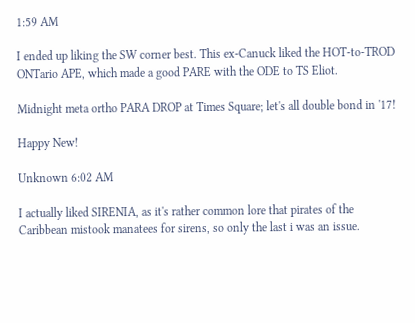1:59 AM

I ended up liking the SW corner best. This ex-Canuck liked the HOT-to-TROD ONTario APE, which made a good PARE with the ODE to TS Eliot.

Midnight meta ortho PARA DROP at Times Square; let's all double bond in '17!

Happy New!

Unknown 6:02 AM

I actually liked SIRENIA, as it's rather common lore that pirates of the Caribbean mistook manatees for sirens, so only the last i was an issue.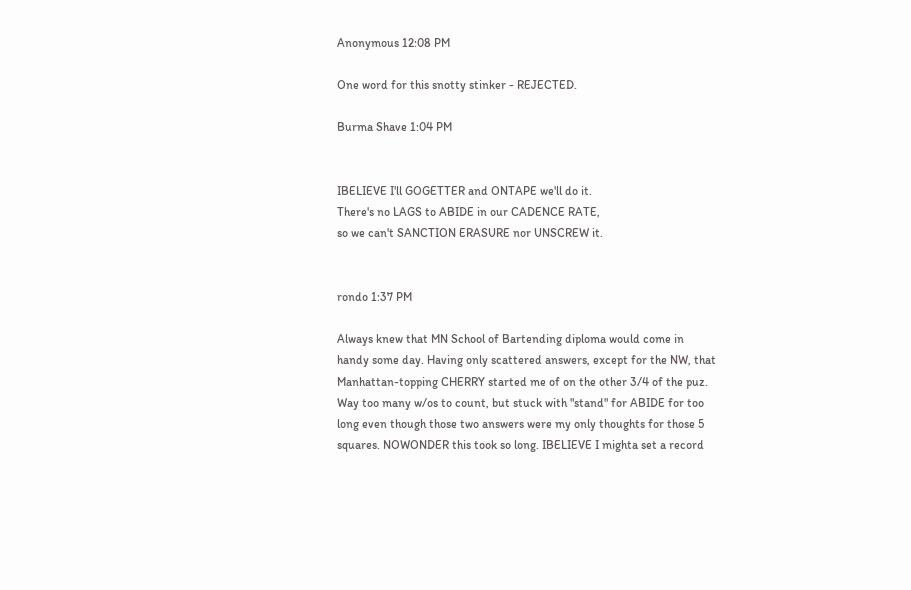Anonymous 12:08 PM

One word for this snotty stinker - REJECTED.

Burma Shave 1:04 PM


IBELIEVE I'll GOGETTER and ONTAPE we'll do it.
There's no LAGS to ABIDE in our CADENCE RATE,
so we can't SANCTION ERASURE nor UNSCREW it.


rondo 1:37 PM

Always knew that MN School of Bartending diploma would come in handy some day. Having only scattered answers, except for the NW, that Manhattan-topping CHERRY started me of on the other 3/4 of the puz. Way too many w/os to count, but stuck with "stand" for ABIDE for too long even though those two answers were my only thoughts for those 5 squares. NOWONDER this took so long. IBELIEVE I mighta set a record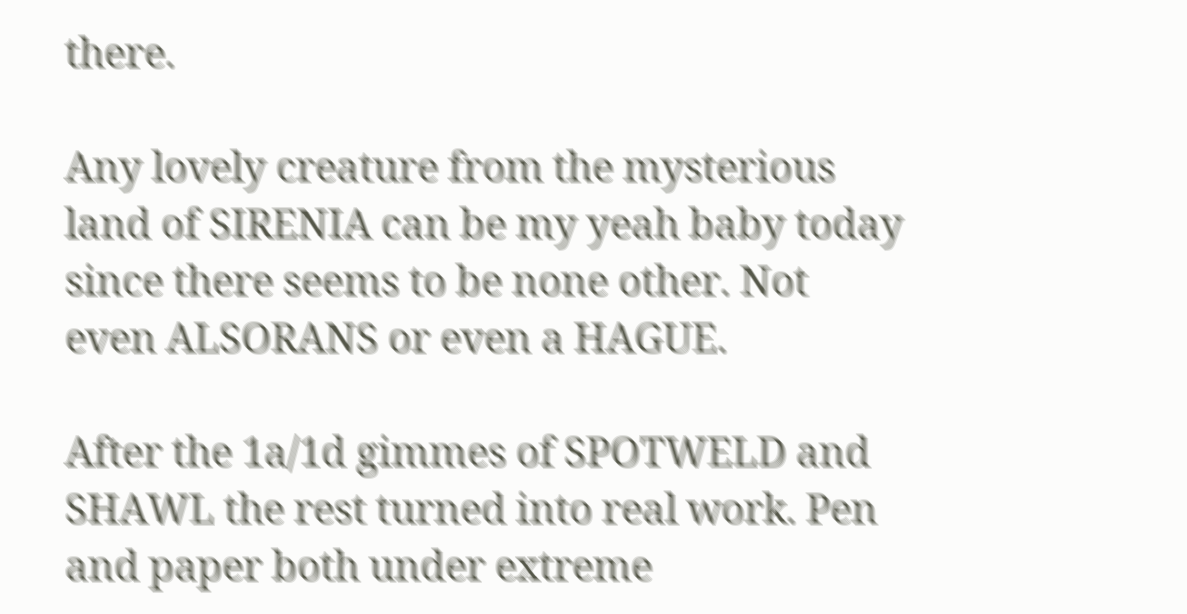there.

Any lovely creature from the mysterious land of SIRENIA can be my yeah baby today since there seems to be none other. Not even ALSORANS or even a HAGUE.

After the 1a/1d gimmes of SPOTWELD and SHAWL the rest turned into real work. Pen and paper both under extreme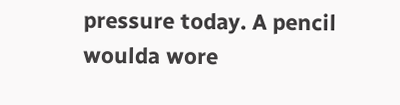pressure today. A pencil woulda wore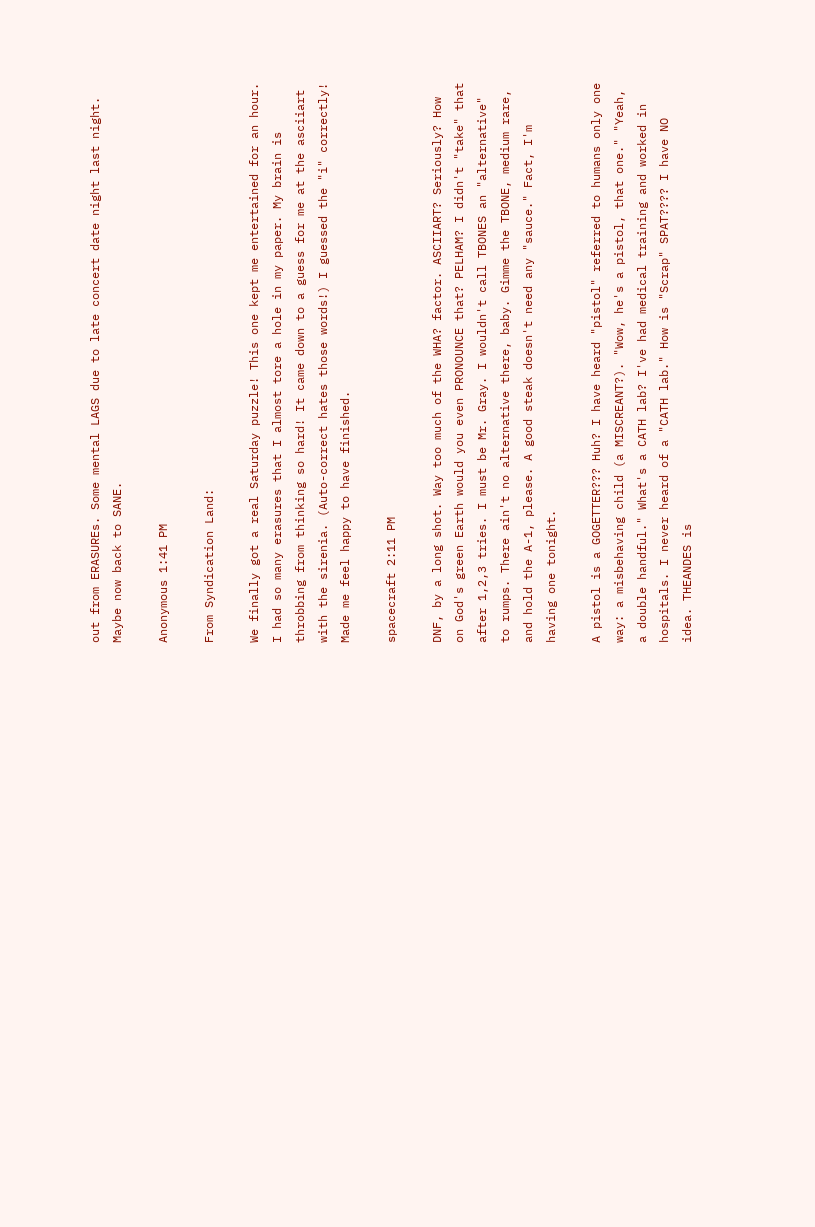out from ERASUREs. Some mental LAGS due to late concert date night last night. Maybe now back to SANE.

Anonymous 1:41 PM

From Syndication Land:

We finally got a real Saturday puzzle! This one kept me entertained for an hour. I had so many erasures that I almost tore a hole in my paper. My brain is throbbing from thinking so hard! It came down to a guess for me at the asciiart with the sirenia. (Auto-correct hates those words!) I guessed the "i" correctly! Made me feel happy to have finished.

spacecraft 2:11 PM

DNF, by a long shot. Way too much of the WHA? factor. ASCIIART? Seriously? How on God's green Earth would you even PRONOUNCE that? PELHAM? I didn't "take" that after 1,2,3 tries. I must be Mr. Gray. I wouldn't call TBONES an "alternative" to rumps. There ain't no alternative there, baby. Gimme the TBONE, medium rare, and hold the A-1, please. A good steak doesn't need any "sauce." Fact, I'm having one tonight.

A pistol is a GOGETTER??? Huh? I have heard "pistol" referred to humans only one way: a misbehaving child (a MISCREANT?). "Wow, he's a pistol, that one." "Yeah, a double handful." What's a CATH lab? I've had medical training and worked in hospitals. I never heard of a "CATH lab." How is "Scrap" SPAT???? I have NO idea. THEANDES is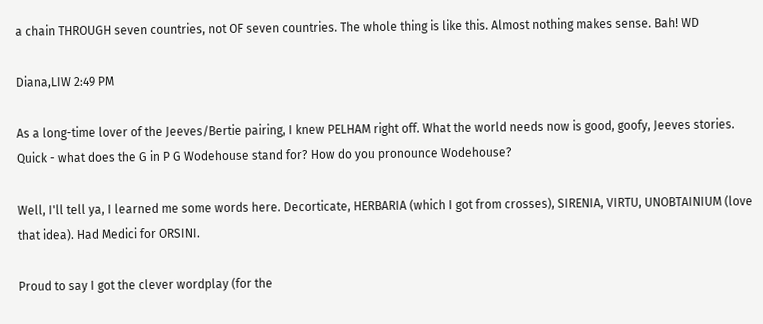a chain THROUGH seven countries, not OF seven countries. The whole thing is like this. Almost nothing makes sense. Bah! WD

Diana,LIW 2:49 PM

As a long-time lover of the Jeeves/Bertie pairing, I knew PELHAM right off. What the world needs now is good, goofy, Jeeves stories. Quick - what does the G in P G Wodehouse stand for? How do you pronounce Wodehouse?

Well, I'll tell ya, I learned me some words here. Decorticate, HERBARIA (which I got from crosses), SIRENIA, VIRTU, UNOBTAINIUM (love that idea). Had Medici for ORSINI.

Proud to say I got the clever wordplay (for the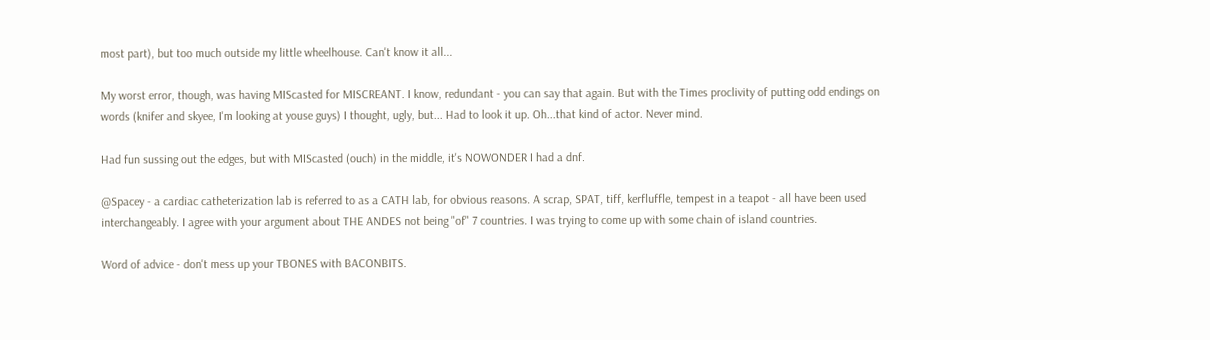most part), but too much outside my little wheelhouse. Can't know it all...

My worst error, though, was having MIScasted for MISCREANT. I know, redundant - you can say that again. But with the Times proclivity of putting odd endings on words (knifer and skyee, I'm looking at youse guys) I thought, ugly, but... Had to look it up. Oh...that kind of actor. Never mind.

Had fun sussing out the edges, but with MIScasted (ouch) in the middle, it's NOWONDER I had a dnf.

@Spacey - a cardiac catheterization lab is referred to as a CATH lab, for obvious reasons. A scrap, SPAT, tiff, kerfluffle, tempest in a teapot - all have been used interchangeably. I agree with your argument about THE ANDES not being "of" 7 countries. I was trying to come up with some chain of island countries.

Word of advice - don't mess up your TBONES with BACONBITS.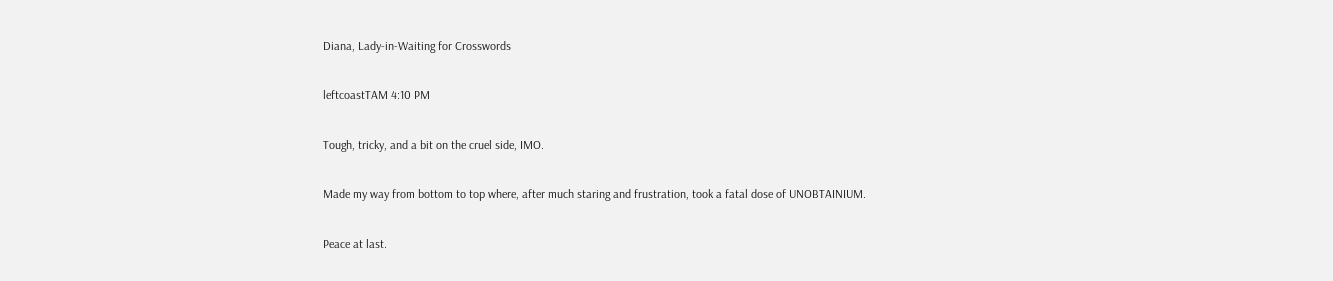Diana, Lady-in-Waiting for Crosswords

leftcoastTAM 4:10 PM

Tough, tricky, and a bit on the cruel side, IMO.

Made my way from bottom to top where, after much staring and frustration, took a fatal dose of UNOBTAINIUM.

Peace at last.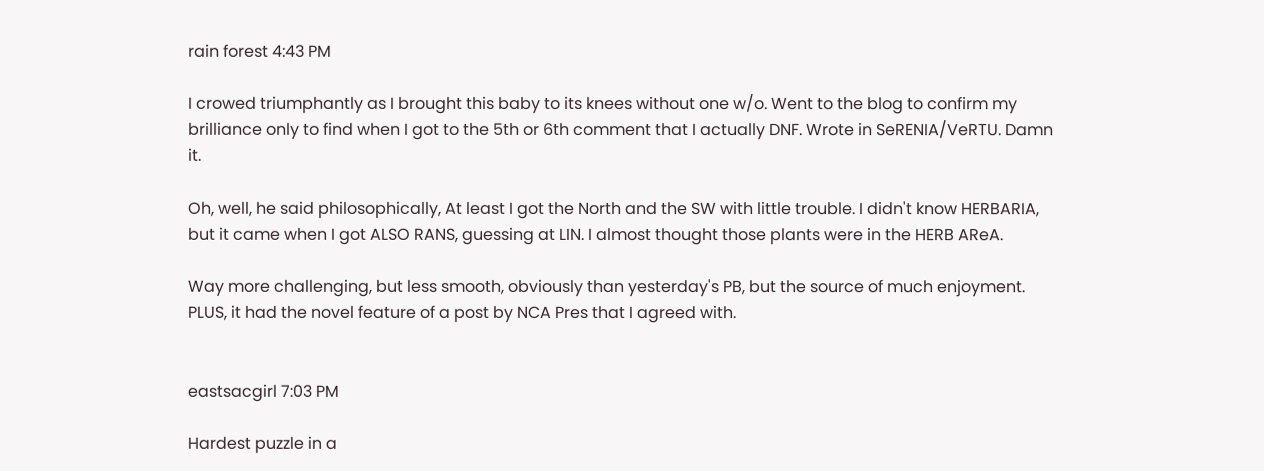rain forest 4:43 PM

I crowed triumphantly as I brought this baby to its knees without one w/o. Went to the blog to confirm my brilliance only to find when I got to the 5th or 6th comment that I actually DNF. Wrote in SeRENIA/VeRTU. Damn it.

Oh, well, he said philosophically, At least I got the North and the SW with little trouble. I didn't know HERBARIA, but it came when I got ALSO RANS, guessing at LIN. I almost thought those plants were in the HERB AReA.

Way more challenging, but less smooth, obviously than yesterday's PB, but the source of much enjoyment. PLUS, it had the novel feature of a post by NCA Pres that I agreed with.


eastsacgirl 7:03 PM

Hardest puzzle in a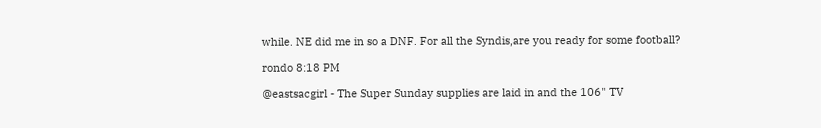while. NE did me in so a DNF. For all the Syndis,are you ready for some football?

rondo 8:18 PM

@eastsacgirl - The Super Sunday supplies are laid in and the 106" TV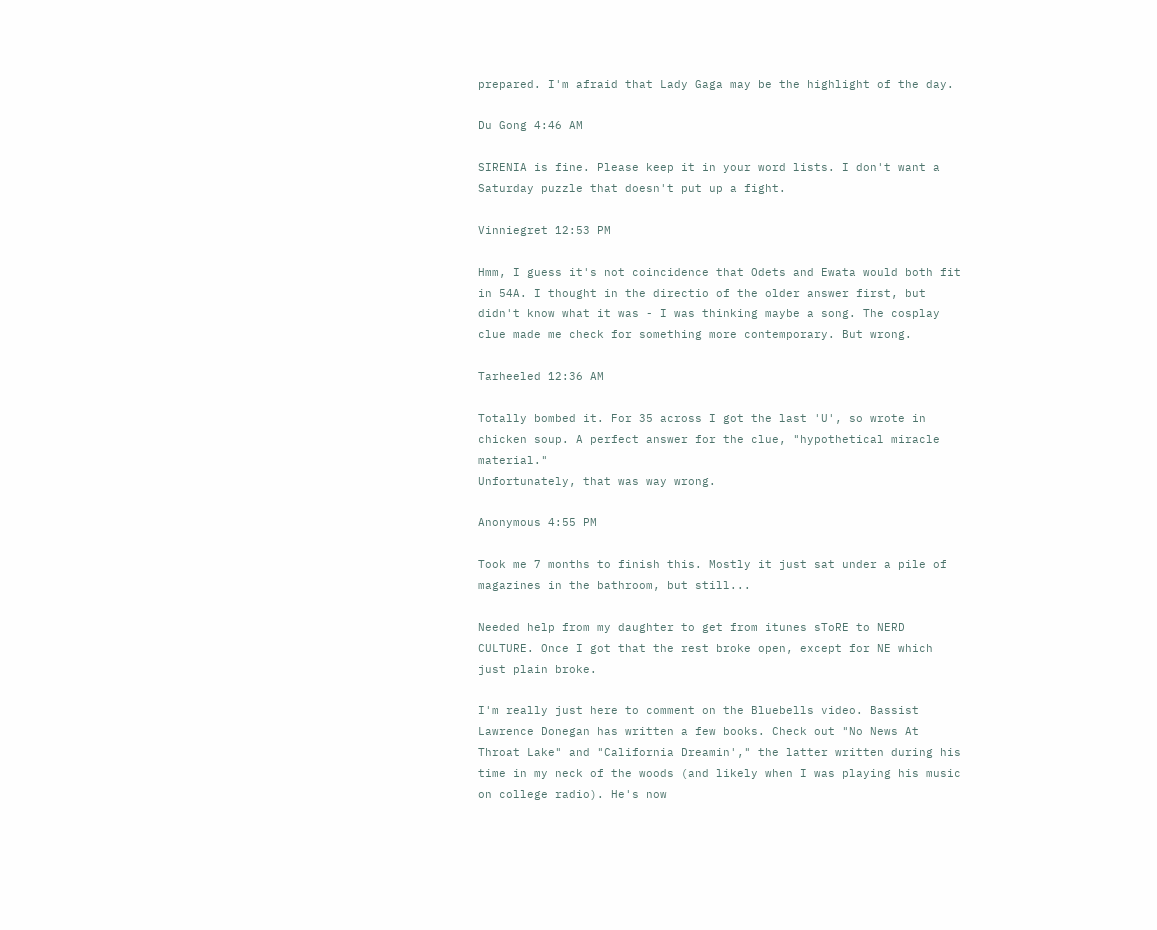prepared. I'm afraid that Lady Gaga may be the highlight of the day.

Du Gong 4:46 AM

SIRENIA is fine. Please keep it in your word lists. I don't want a Saturday puzzle that doesn't put up a fight.

Vinniegret 12:53 PM

Hmm, I guess it's not coincidence that Odets and Ewata would both fit in 54A. I thought in the directio of the older answer first, but didn't know what it was - I was thinking maybe a song. The cosplay clue made me check for something more contemporary. But wrong.

Tarheeled 12:36 AM

Totally bombed it. For 35 across I got the last 'U', so wrote in chicken soup. A perfect answer for the clue, "hypothetical miracle material."
Unfortunately, that was way wrong.

Anonymous 4:55 PM

Took me 7 months to finish this. Mostly it just sat under a pile of magazines in the bathroom, but still...

Needed help from my daughter to get from itunes sToRE to NERD CULTURE. Once I got that the rest broke open, except for NE which just plain broke.

I'm really just here to comment on the Bluebells video. Bassist Lawrence Donegan has written a few books. Check out "No News At Throat Lake" and "California Dreamin'," the latter written during his time in my neck of the woods (and likely when I was playing his music on college radio). He's now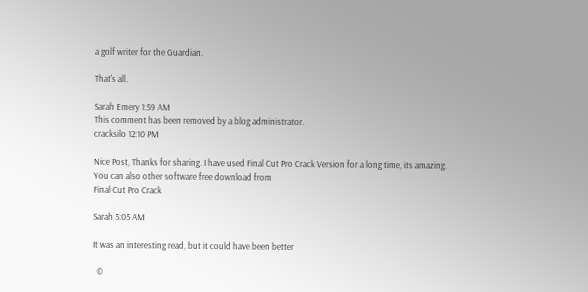a golf writer for the Guardian.

That's all.

Sarah Emery 1:59 AM
This comment has been removed by a blog administrator.
cracksilo 12:10 PM

Nice Post, Thanks for sharing. I have used Final Cut Pro Crack Version for a long time, its amazing. You can also other software free download from
Final Cut Pro Crack

Sarah 5:05 AM

It was an interesting read, but it could have been better

  ©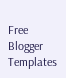Free Blogger Templates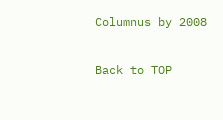Columnus by 2008

Back to TOP